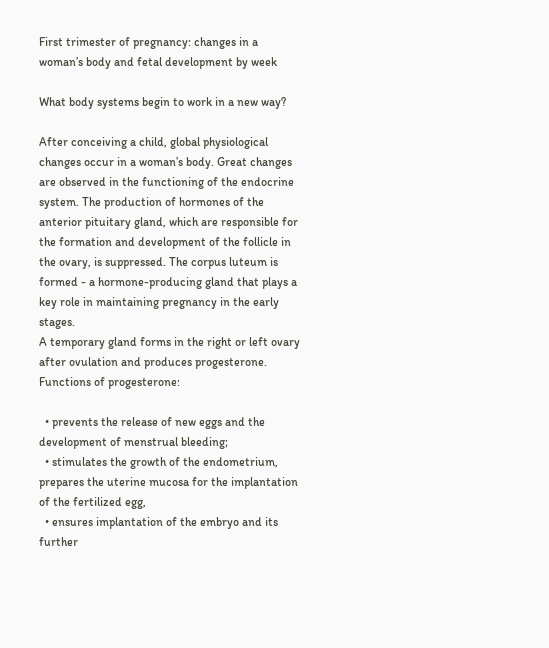First trimester of pregnancy: changes in a woman’s body and fetal development by week

What body systems begin to work in a new way?

After conceiving a child, global physiological changes occur in a woman’s body. Great changes are observed in the functioning of the endocrine system. The production of hormones of the anterior pituitary gland, which are responsible for the formation and development of the follicle in the ovary, is suppressed. The corpus luteum is formed - a hormone-producing gland that plays a key role in maintaining pregnancy in the early stages.
A temporary gland forms in the right or left ovary after ovulation and produces progesterone. Functions of progesterone:

  • prevents the release of new eggs and the development of menstrual bleeding;
  • stimulates the growth of the endometrium, prepares the uterine mucosa for the implantation of the fertilized egg,
  • ensures implantation of the embryo and its further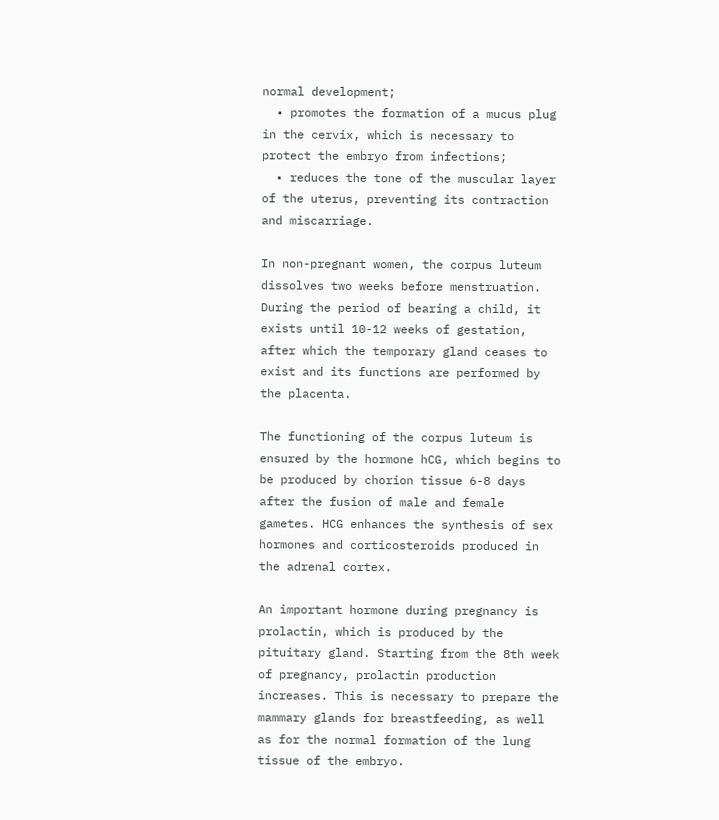normal development;
  • promotes the formation of a mucus plug in the cervix, which is necessary to protect the embryo from infections;
  • reduces the tone of the muscular layer of the uterus, preventing its contraction and miscarriage.

In non-pregnant women, the corpus luteum dissolves two weeks before menstruation. During the period of bearing a child, it exists until 10-12 weeks of gestation, after which the temporary gland ceases to exist and its functions are performed by the placenta.

The functioning of the corpus luteum is ensured by the hormone hCG, which begins to be produced by chorion tissue 6-8 days after the fusion of male and female gametes. HCG enhances the synthesis of sex hormones and corticosteroids produced in the adrenal cortex.

An important hormone during pregnancy is prolactin, which is produced by the pituitary gland. Starting from the 8th week of pregnancy, prolactin production increases. This is necessary to prepare the mammary glands for breastfeeding, as well as for the normal formation of the lung tissue of the embryo.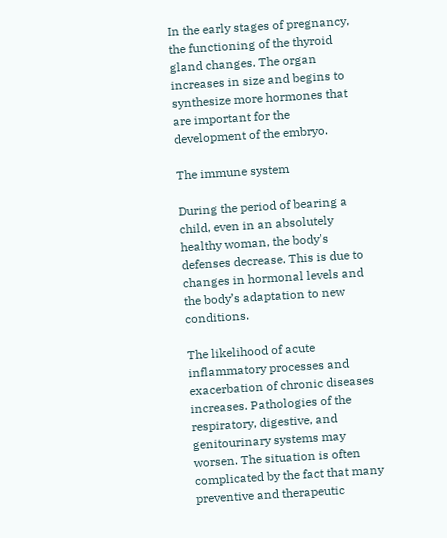In the early stages of pregnancy, the functioning of the thyroid gland changes. The organ increases in size and begins to synthesize more hormones that are important for the development of the embryo.

The immune system

During the period of bearing a child, even in an absolutely healthy woman, the body's defenses decrease. This is due to changes in hormonal levels and the body’s adaptation to new conditions.

The likelihood of acute inflammatory processes and exacerbation of chronic diseases increases. Pathologies of the respiratory, digestive, and genitourinary systems may worsen. The situation is often complicated by the fact that many preventive and therapeutic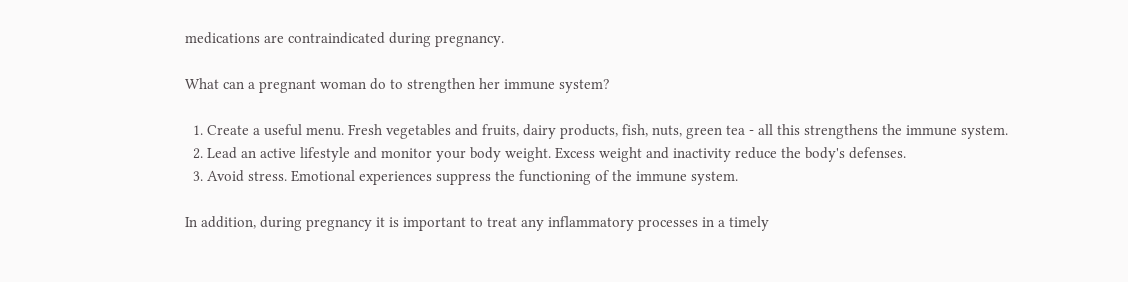medications are contraindicated during pregnancy.

What can a pregnant woman do to strengthen her immune system?

  1. Create a useful menu. Fresh vegetables and fruits, dairy products, fish, nuts, green tea - all this strengthens the immune system.
  2. Lead an active lifestyle and monitor your body weight. Excess weight and inactivity reduce the body's defenses.
  3. Avoid stress. Emotional experiences suppress the functioning of the immune system.

In addition, during pregnancy it is important to treat any inflammatory processes in a timely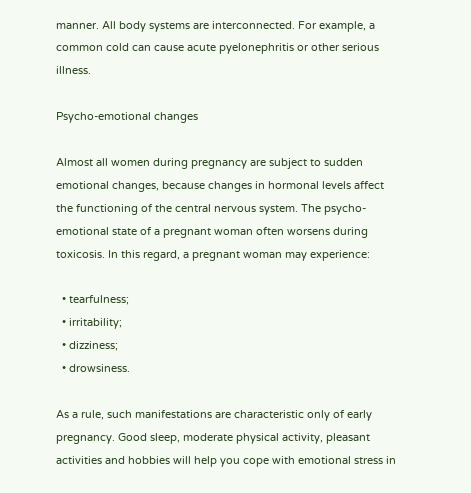manner. All body systems are interconnected. For example, a common cold can cause acute pyelonephritis or other serious illness.

Psycho-emotional changes

Almost all women during pregnancy are subject to sudden emotional changes, because changes in hormonal levels affect the functioning of the central nervous system. The psycho-emotional state of a pregnant woman often worsens during toxicosis. In this regard, a pregnant woman may experience:

  • tearfulness;
  • irritability;
  • dizziness;
  • drowsiness.

As a rule, such manifestations are characteristic only of early pregnancy. Good sleep, moderate physical activity, pleasant activities and hobbies will help you cope with emotional stress in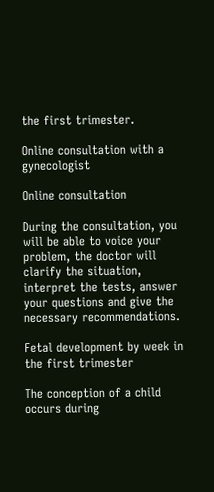the first trimester.

Online consultation with a gynecologist

Online consultation

During the consultation, you will be able to voice your problem, the doctor will clarify the situation, interpret the tests, answer your questions and give the necessary recommendations.

Fetal development by week in the first trimester

The conception of a child occurs during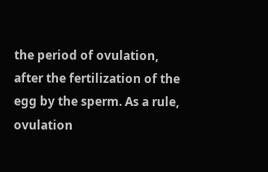the period of ovulation, after the fertilization of the egg by the sperm. As a rule, ovulation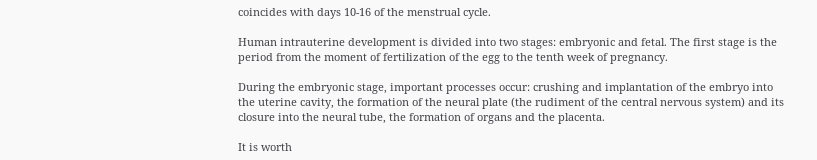coincides with days 10-16 of the menstrual cycle.

Human intrauterine development is divided into two stages: embryonic and fetal. The first stage is the period from the moment of fertilization of the egg to the tenth week of pregnancy.

During the embryonic stage, important processes occur: crushing and implantation of the embryo into the uterine cavity, the formation of the neural plate (the rudiment of the central nervous system) and its closure into the neural tube, the formation of organs and the placenta.

It is worth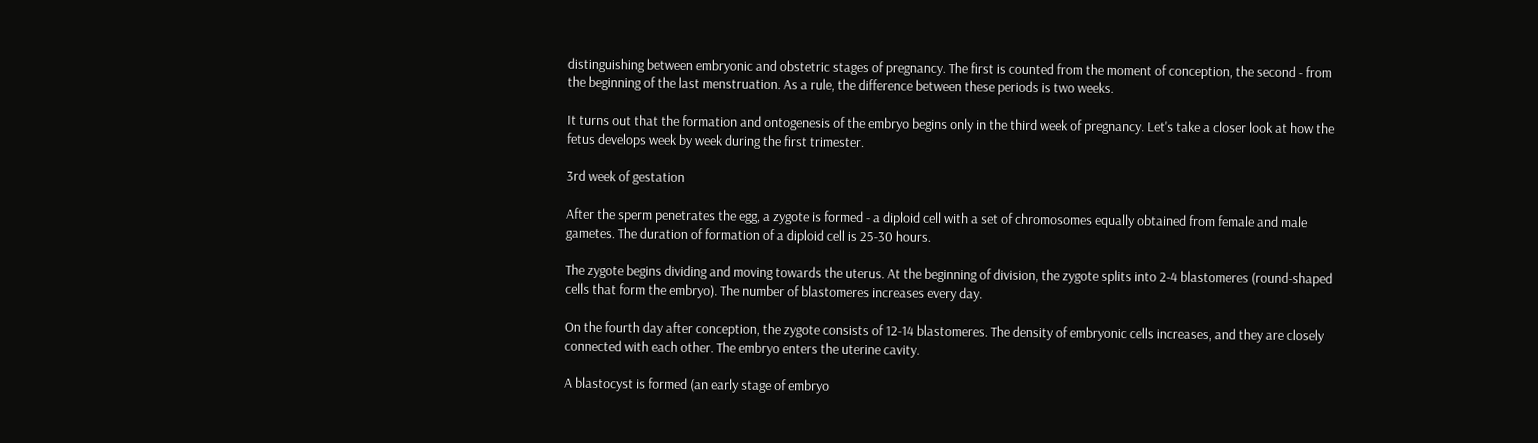distinguishing between embryonic and obstetric stages of pregnancy. The first is counted from the moment of conception, the second - from the beginning of the last menstruation. As a rule, the difference between these periods is two weeks.

It turns out that the formation and ontogenesis of the embryo begins only in the third week of pregnancy. Let's take a closer look at how the fetus develops week by week during the first trimester.

3rd week of gestation

After the sperm penetrates the egg, a zygote is formed - a diploid cell with a set of chromosomes equally obtained from female and male gametes. The duration of formation of a diploid cell is 25-30 hours.

The zygote begins dividing and moving towards the uterus. At the beginning of division, the zygote splits into 2-4 blastomeres (round-shaped cells that form the embryo). The number of blastomeres increases every day.

On the fourth day after conception, the zygote consists of 12-14 blastomeres. The density of embryonic cells increases, and they are closely connected with each other. The embryo enters the uterine cavity.

A blastocyst is formed (an early stage of embryo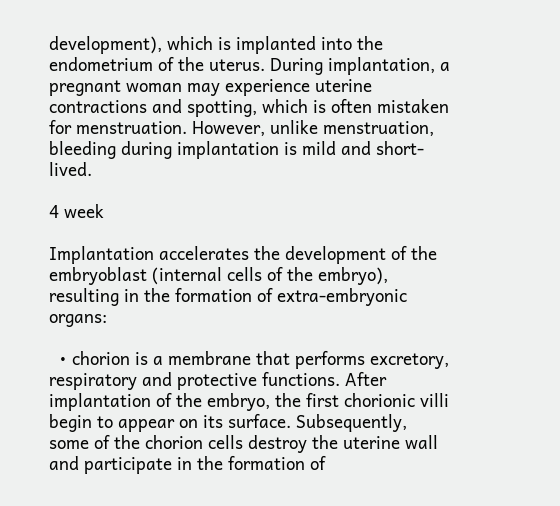development), which is implanted into the endometrium of the uterus. During implantation, a pregnant woman may experience uterine contractions and spotting, which is often mistaken for menstruation. However, unlike menstruation, bleeding during implantation is mild and short-lived.

4 week

Implantation accelerates the development of the embryoblast (internal cells of the embryo), resulting in the formation of extra-embryonic organs:

  • chorion is a membrane that performs excretory, respiratory and protective functions. After implantation of the embryo, the first chorionic villi begin to appear on its surface. Subsequently, some of the chorion cells destroy the uterine wall and participate in the formation of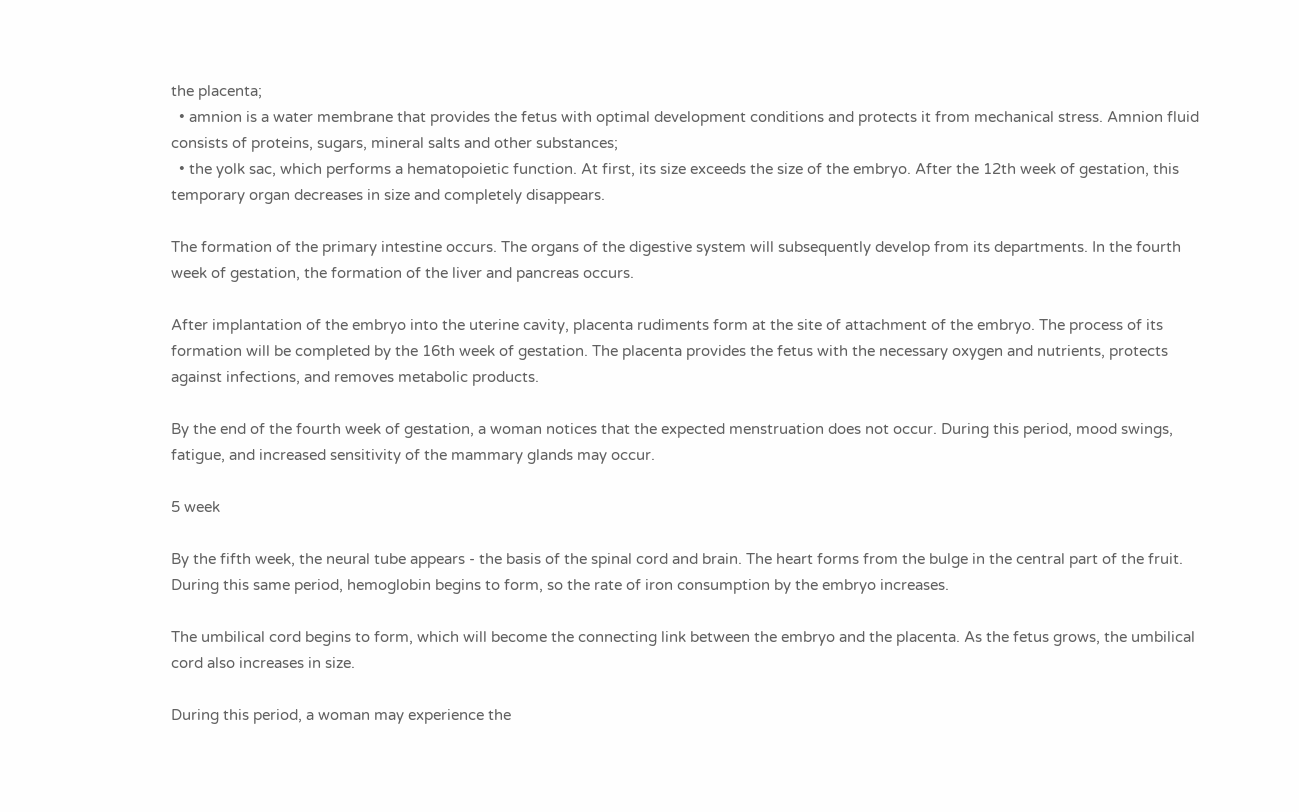the placenta;
  • amnion is a water membrane that provides the fetus with optimal development conditions and protects it from mechanical stress. Amnion fluid consists of proteins, sugars, mineral salts and other substances;
  • the yolk sac, which performs a hematopoietic function. At first, its size exceeds the size of the embryo. After the 12th week of gestation, this temporary organ decreases in size and completely disappears.

The formation of the primary intestine occurs. The organs of the digestive system will subsequently develop from its departments. In the fourth week of gestation, the formation of the liver and pancreas occurs.

After implantation of the embryo into the uterine cavity, placenta rudiments form at the site of attachment of the embryo. The process of its formation will be completed by the 16th week of gestation. The placenta provides the fetus with the necessary oxygen and nutrients, protects against infections, and removes metabolic products.

By the end of the fourth week of gestation, a woman notices that the expected menstruation does not occur. During this period, mood swings, fatigue, and increased sensitivity of the mammary glands may occur.

5 week

By the fifth week, the neural tube appears - the basis of the spinal cord and brain. The heart forms from the bulge in the central part of the fruit. During this same period, hemoglobin begins to form, so the rate of iron consumption by the embryo increases.

The umbilical cord begins to form, which will become the connecting link between the embryo and the placenta. As the fetus grows, the umbilical cord also increases in size.

During this period, a woman may experience the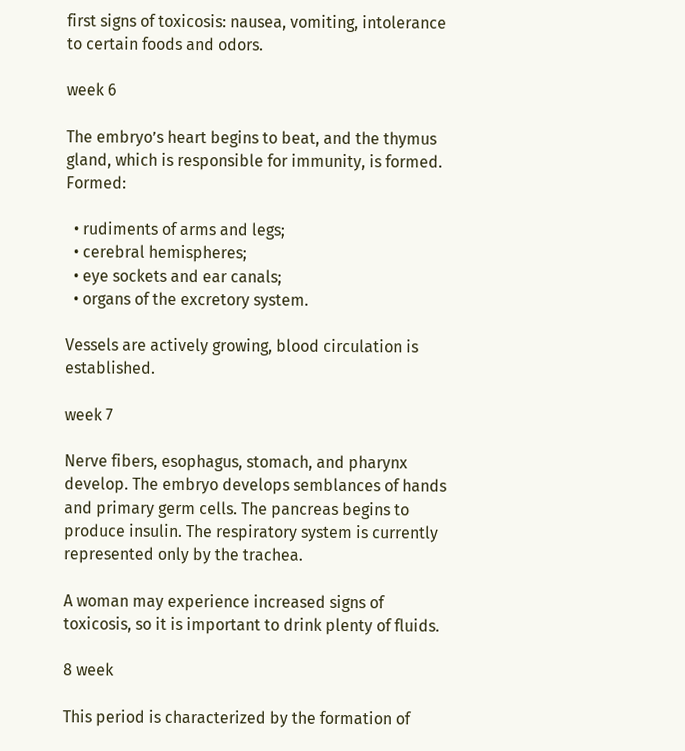first signs of toxicosis: nausea, vomiting, intolerance to certain foods and odors.

week 6

The embryo’s heart begins to beat, and the thymus gland, which is responsible for immunity, is formed. Formed:

  • rudiments of arms and legs;
  • cerebral hemispheres;
  • eye sockets and ear canals;
  • organs of the excretory system.

Vessels are actively growing, blood circulation is established.

week 7

Nerve fibers, esophagus, stomach, and pharynx develop. The embryo develops semblances of hands and primary germ cells. The pancreas begins to produce insulin. The respiratory system is currently represented only by the trachea.

A woman may experience increased signs of toxicosis, so it is important to drink plenty of fluids.

8 week

This period is characterized by the formation of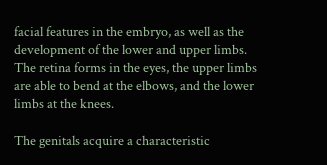facial features in the embryo, as well as the development of the lower and upper limbs. The retina forms in the eyes, the upper limbs are able to bend at the elbows, and the lower limbs at the knees.

The genitals acquire a characteristic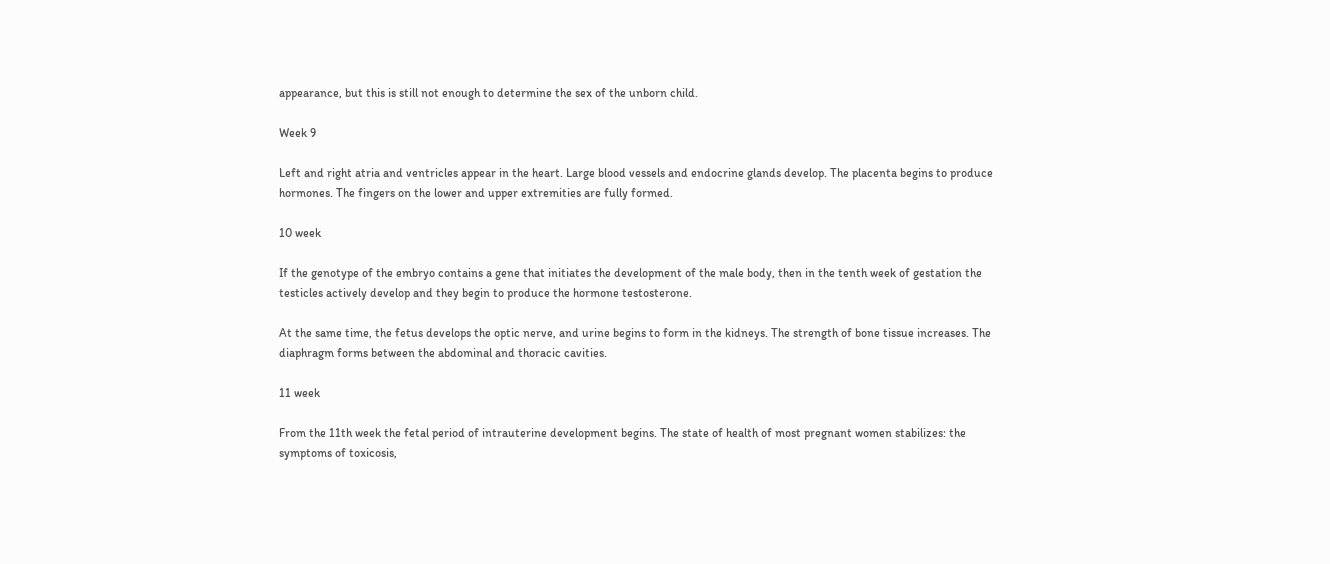appearance, but this is still not enough to determine the sex of the unborn child.

Week 9

Left and right atria and ventricles appear in the heart. Large blood vessels and endocrine glands develop. The placenta begins to produce hormones. The fingers on the lower and upper extremities are fully formed.

10 week

If the genotype of the embryo contains a gene that initiates the development of the male body, then in the tenth week of gestation the testicles actively develop and they begin to produce the hormone testosterone.

At the same time, the fetus develops the optic nerve, and urine begins to form in the kidneys. The strength of bone tissue increases. The diaphragm forms between the abdominal and thoracic cavities.

11 week

From the 11th week the fetal period of intrauterine development begins. The state of health of most pregnant women stabilizes: the symptoms of toxicosis,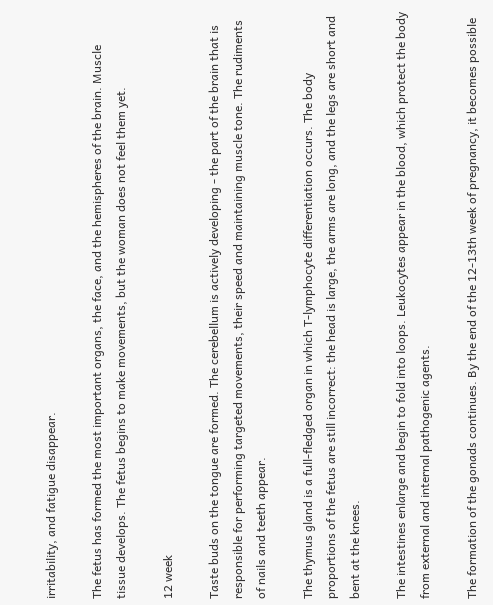irritability, and fatigue disappear.

The fetus has formed the most important organs, the face, and the hemispheres of the brain. Muscle tissue develops. The fetus begins to make movements, but the woman does not feel them yet.

12 week

Taste buds on the tongue are formed. The cerebellum is actively developing - the part of the brain that is responsible for performing targeted movements, their speed and maintaining muscle tone. The rudiments of nails and teeth appear.

The thymus gland is a full-fledged organ in which T-lymphocyte differentiation occurs. The body proportions of the fetus are still incorrect: the head is large, the arms are long, and the legs are short and bent at the knees.

The intestines enlarge and begin to fold into loops. Leukocytes appear in the blood, which protect the body from external and internal pathogenic agents.

The formation of the gonads continues. By the end of the 12-13th week of pregnancy, it becomes possible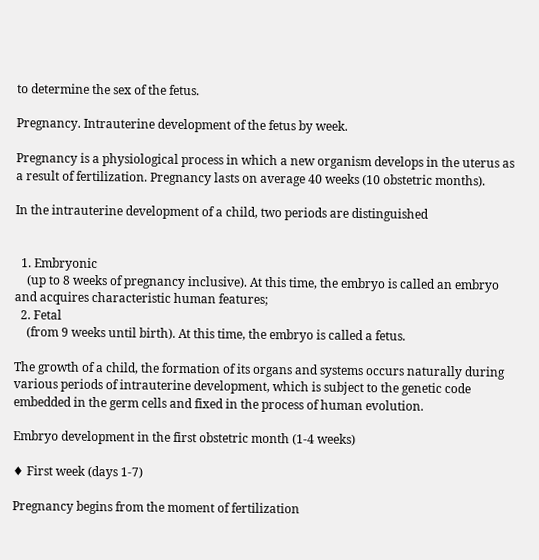to determine the sex of the fetus.

Pregnancy. Intrauterine development of the fetus by week.

Pregnancy is a physiological process in which a new organism develops in the uterus as a result of fertilization. Pregnancy lasts on average 40 weeks (10 obstetric months).

In the intrauterine development of a child, two periods are distinguished


  1. Embryonic
    (up to 8 weeks of pregnancy inclusive). At this time, the embryo is called an embryo and acquires characteristic human features;
  2. Fetal
    (from 9 weeks until birth). At this time, the embryo is called a fetus.

The growth of a child, the formation of its organs and systems occurs naturally during various periods of intrauterine development, which is subject to the genetic code embedded in the germ cells and fixed in the process of human evolution.

Embryo development in the first obstetric month (1-4 weeks)

♦ First week (days 1-7)

Pregnancy begins from the moment of fertilization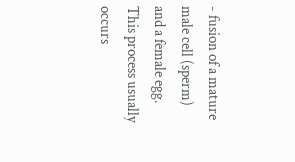- fusion of a mature male cell (sperm) and a female egg. This process usually occurs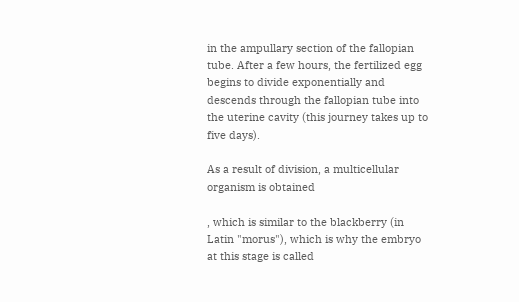in the ampullary section of the fallopian tube. After a few hours, the fertilized egg begins to divide exponentially and descends through the fallopian tube into the uterine cavity (this journey takes up to five days).

As a result of division, a multicellular organism is obtained

, which is similar to the blackberry (in Latin "morus"), which is why the embryo at this stage is called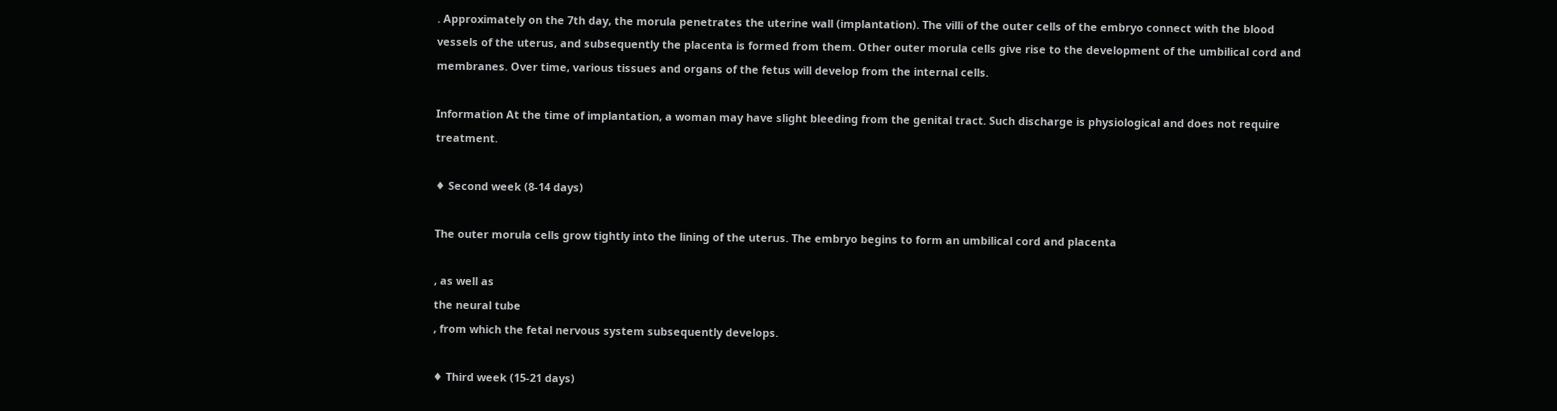. Approximately on the 7th day, the morula penetrates the uterine wall (implantation). The villi of the outer cells of the embryo connect with the blood vessels of the uterus, and subsequently the placenta is formed from them. Other outer morula cells give rise to the development of the umbilical cord and membranes. Over time, various tissues and organs of the fetus will develop from the internal cells.

Information At the time of implantation, a woman may have slight bleeding from the genital tract. Such discharge is physiological and does not require treatment.

♦ Second week (8-14 days)

The outer morula cells grow tightly into the lining of the uterus. The embryo begins to form an umbilical cord and placenta

, as well as
the neural tube
, from which the fetal nervous system subsequently develops.

♦ Third week (15-21 days)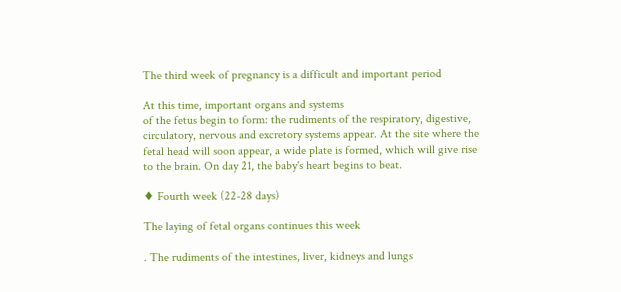The third week of pregnancy is a difficult and important period

At this time, important organs and systems
of the fetus begin to form: the rudiments of the respiratory, digestive, circulatory, nervous and excretory systems appear. At the site where the fetal head will soon appear, a wide plate is formed, which will give rise to the brain. On day 21, the baby's heart begins to beat.

♦ Fourth week (22-28 days)

The laying of fetal organs continues this week

. The rudiments of the intestines, liver, kidneys and lungs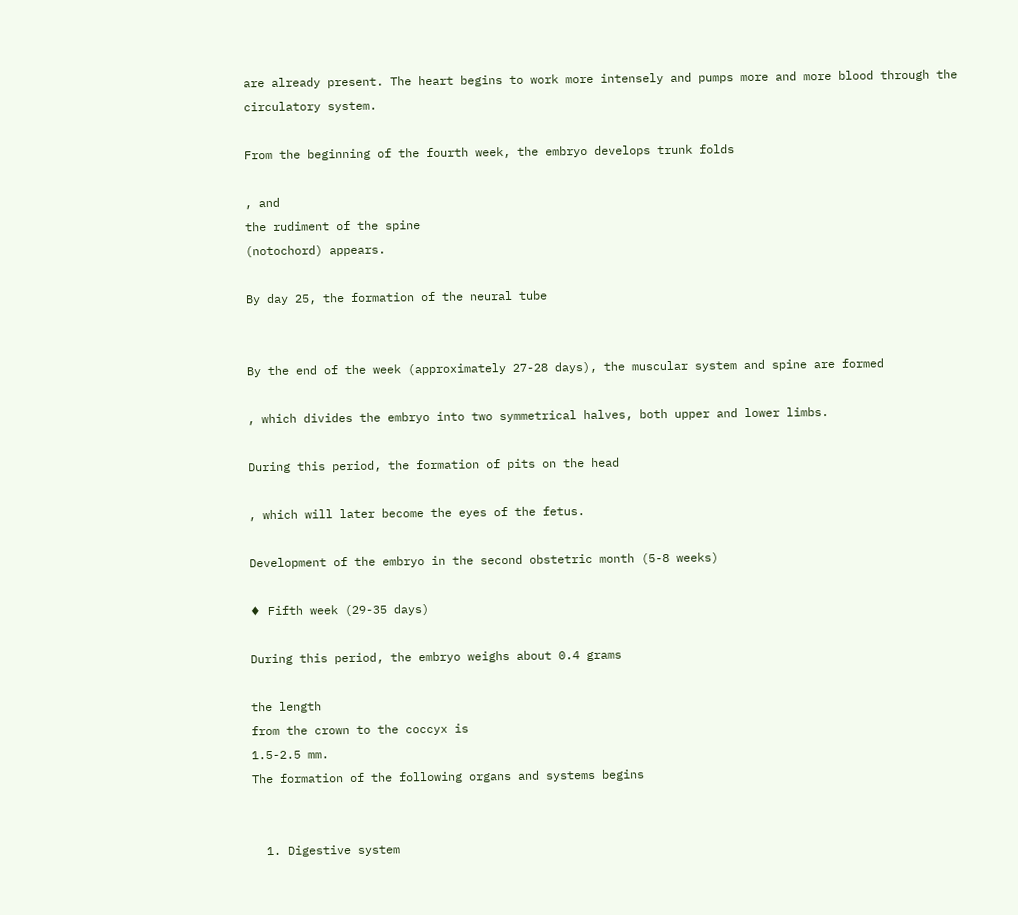are already present. The heart begins to work more intensely and pumps more and more blood through the circulatory system.

From the beginning of the fourth week, the embryo develops trunk folds

, and
the rudiment of the spine
(notochord) appears.

By day 25, the formation of the neural tube


By the end of the week (approximately 27-28 days), the muscular system and spine are formed

, which divides the embryo into two symmetrical halves, both upper and lower limbs.

During this period, the formation of pits on the head

, which will later become the eyes of the fetus.

Development of the embryo in the second obstetric month (5-8 weeks)

♦ Fifth week (29-35 days)

During this period, the embryo weighs about 0.4 grams

the length
from the crown to the coccyx is
1.5-2.5 mm.
The formation of the following organs and systems begins


  1. Digestive system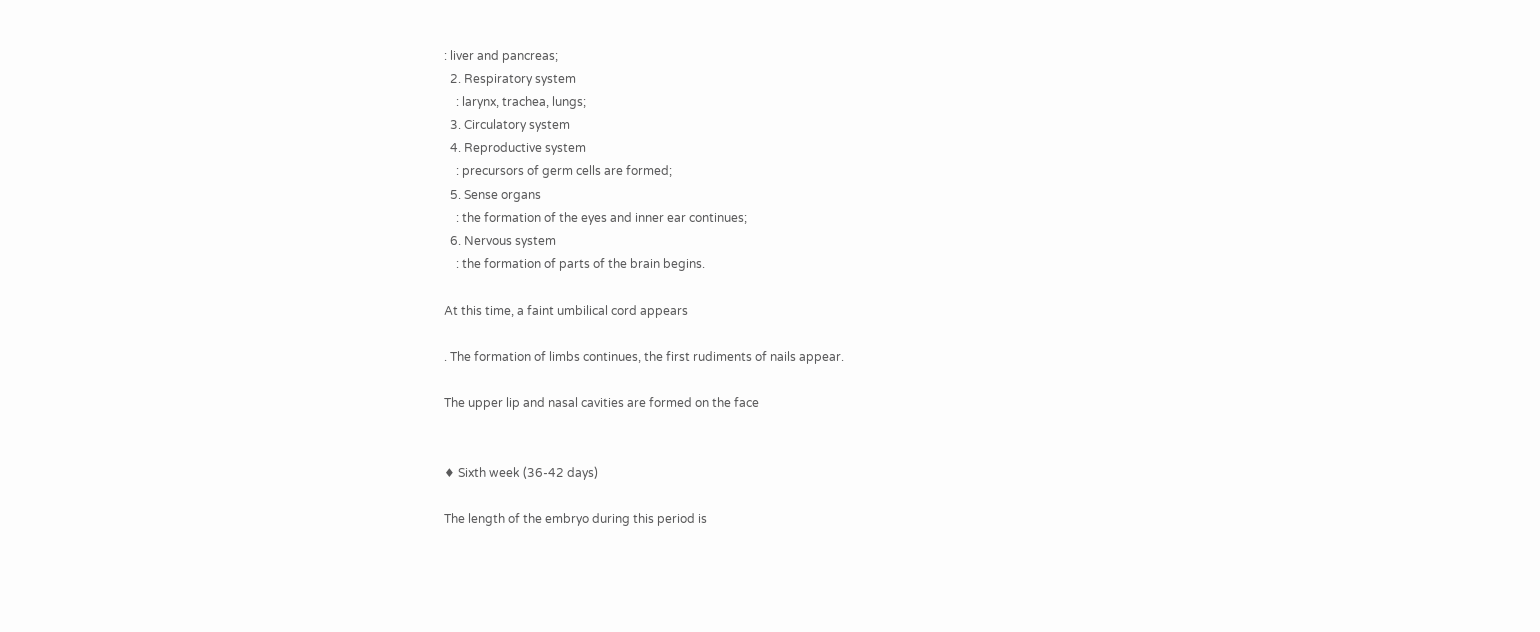: liver and pancreas;
  2. Respiratory system
    : larynx, trachea, lungs;
  3. Circulatory system
  4. Reproductive system
    : precursors of germ cells are formed;
  5. Sense organs
    : the formation of the eyes and inner ear continues;
  6. Nervous system
    : the formation of parts of the brain begins.

At this time, a faint umbilical cord appears

. The formation of limbs continues, the first rudiments of nails appear.

The upper lip and nasal cavities are formed on the face


♦ Sixth week (36-42 days)

The length of the embryo during this period is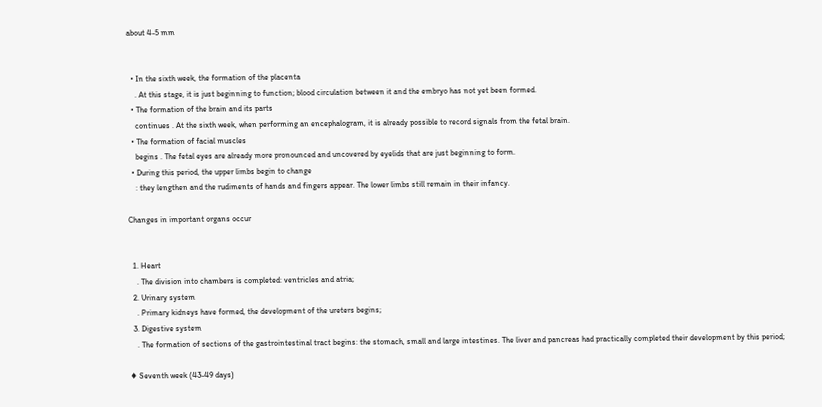about 4-5 mm


  • In the sixth week, the formation of the placenta
    . At this stage, it is just beginning to function; blood circulation between it and the embryo has not yet been formed.
  • The formation of the brain and its parts
    continues . At the sixth week, when performing an encephalogram, it is already possible to record signals from the fetal brain.
  • The formation of facial muscles
    begins . The fetal eyes are already more pronounced and uncovered by eyelids that are just beginning to form.
  • During this period, the upper limbs begin to change
    : they lengthen and the rudiments of hands and fingers appear. The lower limbs still remain in their infancy.

Changes in important organs occur


  1. Heart
    . The division into chambers is completed: ventricles and atria;
  2. Urinary system
    . Primary kidneys have formed, the development of the ureters begins;
  3. Digestive system
    . The formation of sections of the gastrointestinal tract begins: the stomach, small and large intestines. The liver and pancreas had practically completed their development by this period;

♦ Seventh week (43-49 days)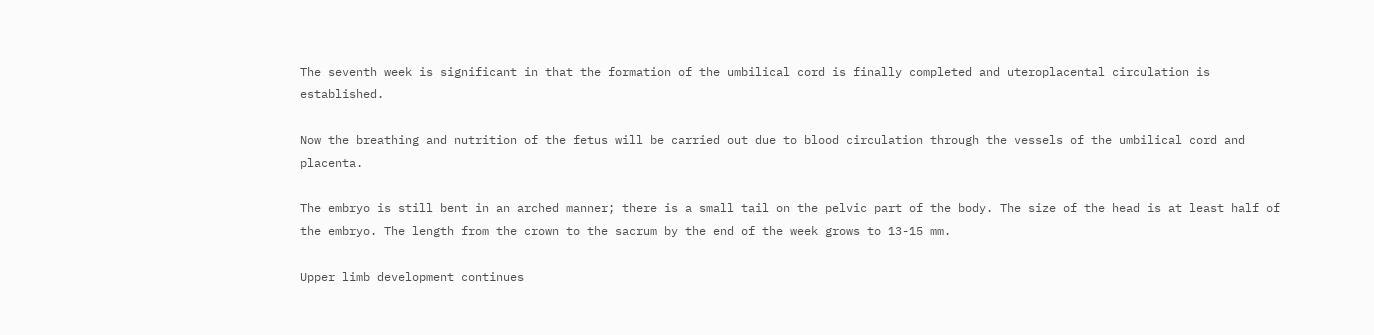The seventh week is significant in that the formation of the umbilical cord is finally completed and uteroplacental circulation is established.

Now the breathing and nutrition of the fetus will be carried out due to blood circulation through the vessels of the umbilical cord and placenta.

The embryo is still bent in an arched manner; there is a small tail on the pelvic part of the body. The size of the head is at least half of the embryo. The length from the crown to the sacrum by the end of the week grows to 13-15 mm.

Upper limb development continues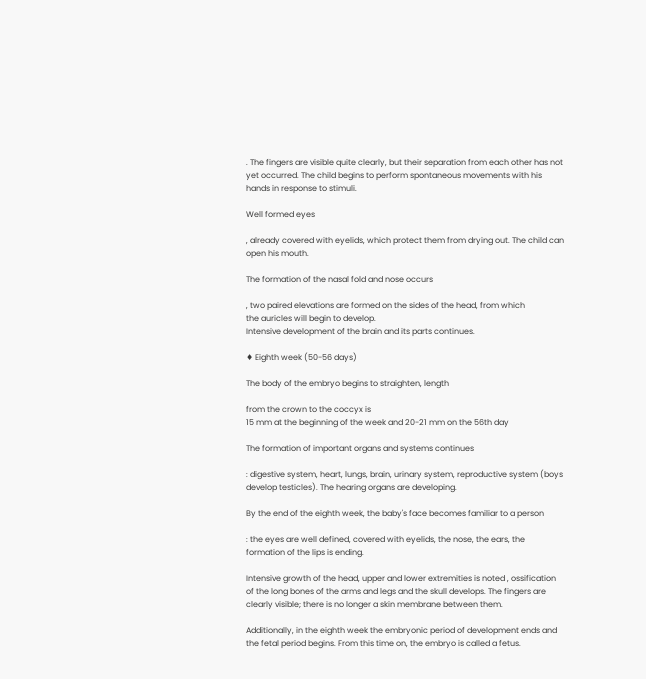. The fingers are visible quite clearly, but their separation from each other has not yet occurred. The child begins to perform spontaneous movements with his hands in response to stimuli.

Well formed eyes

, already covered with eyelids, which protect them from drying out. The child can open his mouth.

The formation of the nasal fold and nose occurs

, two paired elevations are formed on the sides of the head, from which
the auricles will begin to develop.
Intensive development of the brain and its parts continues.

♦ Eighth week (50-56 days)

The body of the embryo begins to straighten, length

from the crown to the coccyx is
15 mm at the beginning of the week and 20-21 mm on the 56th day

The formation of important organs and systems continues

: digestive system, heart, lungs, brain, urinary system, reproductive system (boys develop testicles). The hearing organs are developing.

By the end of the eighth week, the baby's face becomes familiar to a person

: the eyes are well defined, covered with eyelids, the nose, the ears, the formation of the lips is ending.

Intensive growth of the head, upper and lower extremities is noted , ossification of the long bones of the arms and legs and the skull develops. The fingers are clearly visible; there is no longer a skin membrane between them.

Additionally, in the eighth week the embryonic period of development ends and the fetal period begins. From this time on, the embryo is called a fetus.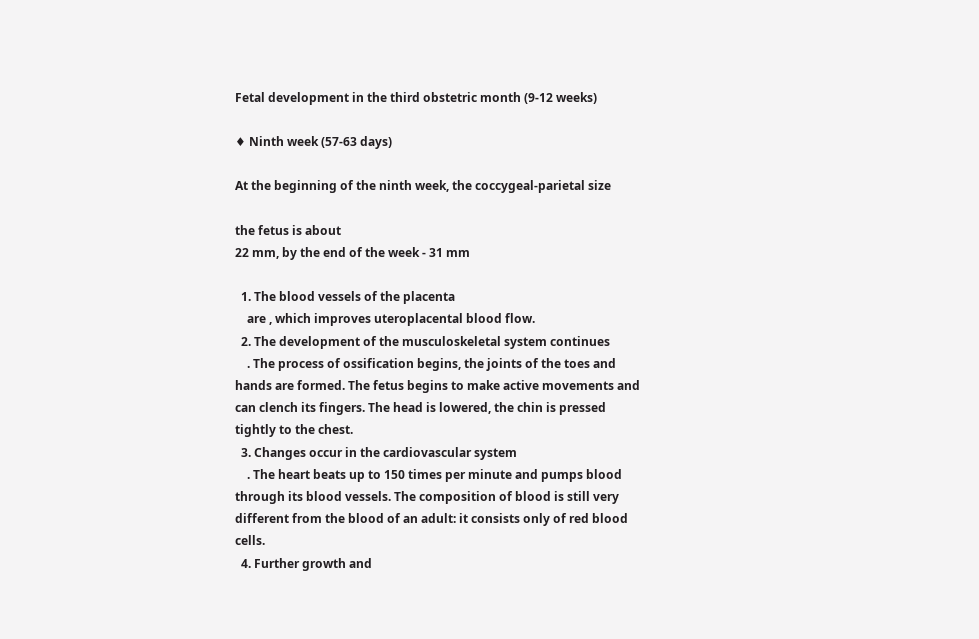Fetal development in the third obstetric month (9-12 weeks)

♦ Ninth week (57-63 days)

At the beginning of the ninth week, the coccygeal-parietal size

the fetus is about
22 mm, by the end of the week - 31 mm

  1. The blood vessels of the placenta
    are , which improves uteroplacental blood flow.
  2. The development of the musculoskeletal system continues
    . The process of ossification begins, the joints of the toes and hands are formed. The fetus begins to make active movements and can clench its fingers. The head is lowered, the chin is pressed tightly to the chest.
  3. Changes occur in the cardiovascular system
    . The heart beats up to 150 times per minute and pumps blood through its blood vessels. The composition of blood is still very different from the blood of an adult: it consists only of red blood cells.
  4. Further growth and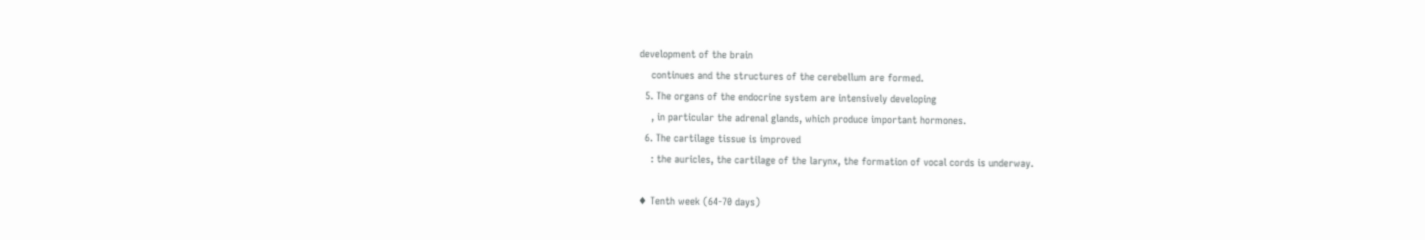development of the brain
    continues and the structures of the cerebellum are formed.
  5. The organs of the endocrine system are intensively developing
    , in particular the adrenal glands, which produce important hormones.
  6. The cartilage tissue is improved
    : the auricles, the cartilage of the larynx, the formation of vocal cords is underway.

♦ Tenth week (64-70 days)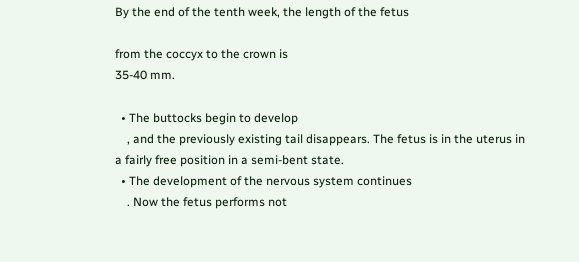By the end of the tenth week, the length of the fetus

from the coccyx to the crown is
35-40 mm.

  • The buttocks begin to develop
    , and the previously existing tail disappears. The fetus is in the uterus in a fairly free position in a semi-bent state.
  • The development of the nervous system continues
    . Now the fetus performs not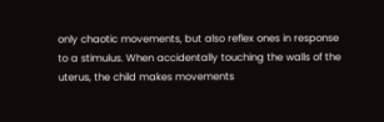only chaotic movements, but also reflex ones in response to a stimulus. When accidentally touching the walls of the uterus, the child makes movements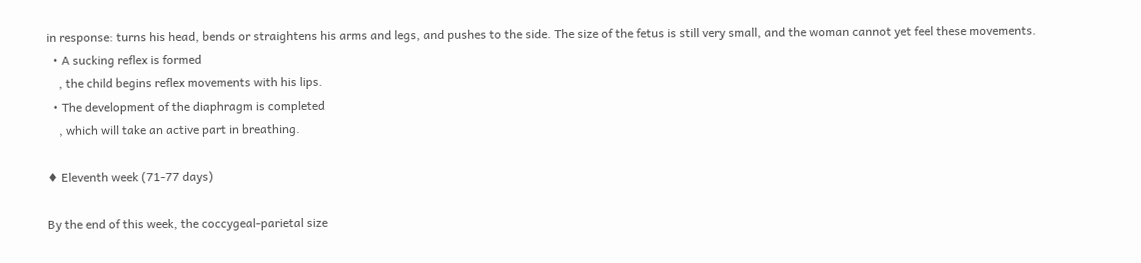in response: turns his head, bends or straightens his arms and legs, and pushes to the side. The size of the fetus is still very small, and the woman cannot yet feel these movements.
  • A sucking reflex is formed
    , the child begins reflex movements with his lips.
  • The development of the diaphragm is completed
    , which will take an active part in breathing.

♦ Eleventh week (71-77 days)

By the end of this week, the coccygeal-parietal size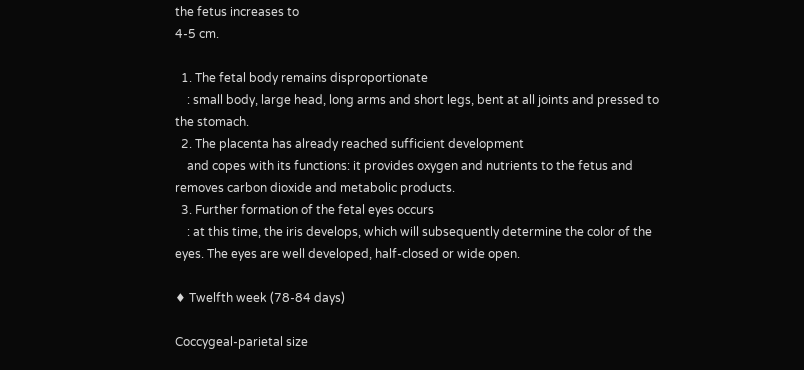the fetus increases to
4-5 cm.

  1. The fetal body remains disproportionate
    : small body, large head, long arms and short legs, bent at all joints and pressed to the stomach.
  2. The placenta has already reached sufficient development
    and copes with its functions: it provides oxygen and nutrients to the fetus and removes carbon dioxide and metabolic products.
  3. Further formation of the fetal eyes occurs
    : at this time, the iris develops, which will subsequently determine the color of the eyes. The eyes are well developed, half-closed or wide open.

♦ Twelfth week (78-84 days)

Coccygeal-parietal size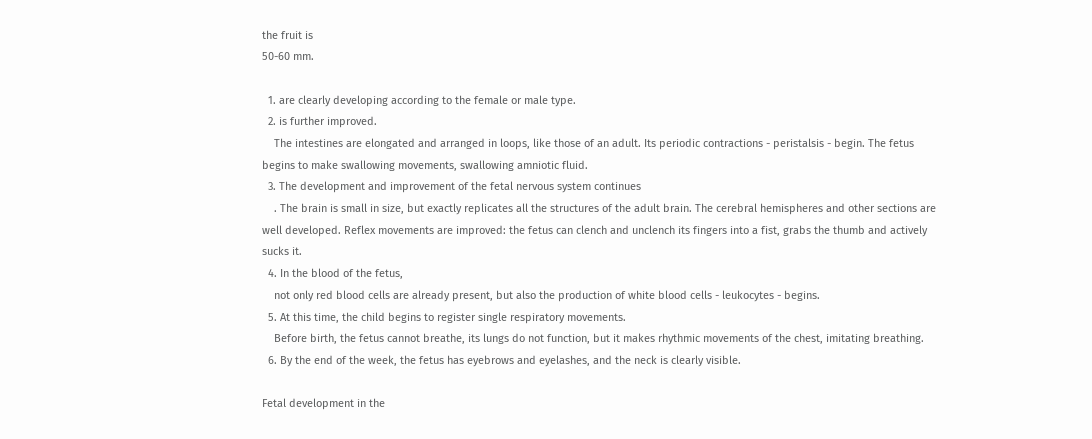the fruit is
50-60 mm.

  1. are clearly developing according to the female or male type.
  2. is further improved.
    The intestines are elongated and arranged in loops, like those of an adult. Its periodic contractions - peristalsis - begin. The fetus begins to make swallowing movements, swallowing amniotic fluid.
  3. The development and improvement of the fetal nervous system continues
    . The brain is small in size, but exactly replicates all the structures of the adult brain. The cerebral hemispheres and other sections are well developed. Reflex movements are improved: the fetus can clench and unclench its fingers into a fist, grabs the thumb and actively sucks it.
  4. In the blood of the fetus,
    not only red blood cells are already present, but also the production of white blood cells - leukocytes - begins.
  5. At this time, the child begins to register single respiratory movements.
    Before birth, the fetus cannot breathe, its lungs do not function, but it makes rhythmic movements of the chest, imitating breathing.
  6. By the end of the week, the fetus has eyebrows and eyelashes, and the neck is clearly visible.

Fetal development in the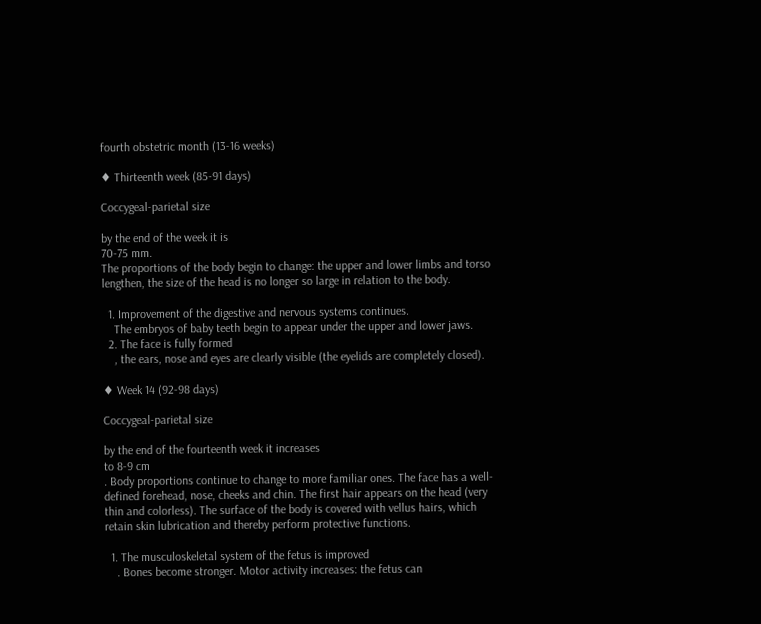fourth obstetric month (13-16 weeks)

♦ Thirteenth week (85-91 days)

Coccygeal-parietal size

by the end of the week it is
70-75 mm.
The proportions of the body begin to change: the upper and lower limbs and torso lengthen, the size of the head is no longer so large in relation to the body.

  1. Improvement of the digestive and nervous systems continues.
    The embryos of baby teeth begin to appear under the upper and lower jaws.
  2. The face is fully formed
    , the ears, nose and eyes are clearly visible (the eyelids are completely closed).

♦ Week 14 (92-98 days)

Coccygeal-parietal size

by the end of the fourteenth week it increases
to 8-9 cm
. Body proportions continue to change to more familiar ones. The face has a well-defined forehead, nose, cheeks and chin. The first hair appears on the head (very thin and colorless). The surface of the body is covered with vellus hairs, which retain skin lubrication and thereby perform protective functions.

  1. The musculoskeletal system of the fetus is improved
    . Bones become stronger. Motor activity increases: the fetus can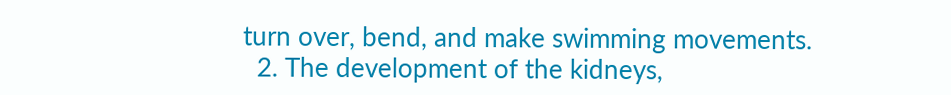turn over, bend, and make swimming movements.
  2. The development of the kidneys,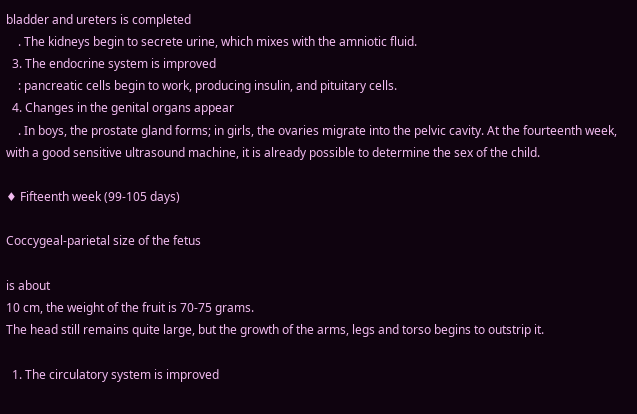bladder and ureters is completed
    . The kidneys begin to secrete urine, which mixes with the amniotic fluid.
  3. The endocrine system is improved
    : pancreatic cells begin to work, producing insulin, and pituitary cells.
  4. Changes in the genital organs appear
    . In boys, the prostate gland forms; in girls, the ovaries migrate into the pelvic cavity. At the fourteenth week, with a good sensitive ultrasound machine, it is already possible to determine the sex of the child.

♦ Fifteenth week (99-105 days)

Coccygeal-parietal size of the fetus

is about
10 cm, the weight of the fruit is 70-75 grams.
The head still remains quite large, but the growth of the arms, legs and torso begins to outstrip it.

  1. The circulatory system is improved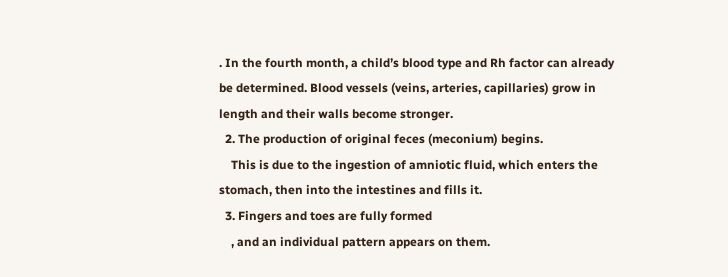. In the fourth month, a child’s blood type and Rh factor can already be determined. Blood vessels (veins, arteries, capillaries) grow in length and their walls become stronger.
  2. The production of original feces (meconium) begins.
    This is due to the ingestion of amniotic fluid, which enters the stomach, then into the intestines and fills it.
  3. Fingers and toes are fully formed
    , and an individual pattern appears on them.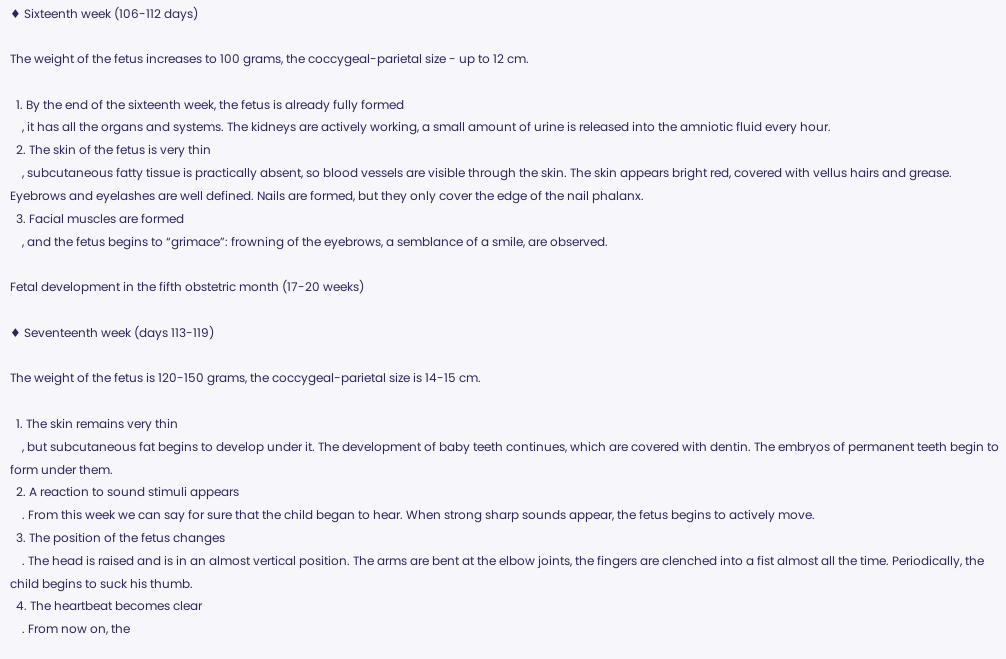♦ Sixteenth week (106-112 days)

The weight of the fetus increases to 100 grams, the coccygeal-parietal size - up to 12 cm.

  1. By the end of the sixteenth week, the fetus is already fully formed
    , it has all the organs and systems. The kidneys are actively working, a small amount of urine is released into the amniotic fluid every hour.
  2. The skin of the fetus is very thin
    , subcutaneous fatty tissue is practically absent, so blood vessels are visible through the skin. The skin appears bright red, covered with vellus hairs and grease. Eyebrows and eyelashes are well defined. Nails are formed, but they only cover the edge of the nail phalanx.
  3. Facial muscles are formed
    , and the fetus begins to “grimace”: frowning of the eyebrows, a semblance of a smile, are observed.

Fetal development in the fifth obstetric month (17-20 weeks)

♦ Seventeenth week (days 113-119)

The weight of the fetus is 120-150 grams, the coccygeal-parietal size is 14-15 cm.

  1. The skin remains very thin
    , but subcutaneous fat begins to develop under it. The development of baby teeth continues, which are covered with dentin. The embryos of permanent teeth begin to form under them.
  2. A reaction to sound stimuli appears
    . From this week we can say for sure that the child began to hear. When strong sharp sounds appear, the fetus begins to actively move.
  3. The position of the fetus changes
    . The head is raised and is in an almost vertical position. The arms are bent at the elbow joints, the fingers are clenched into a fist almost all the time. Periodically, the child begins to suck his thumb.
  4. The heartbeat becomes clear
    . From now on, the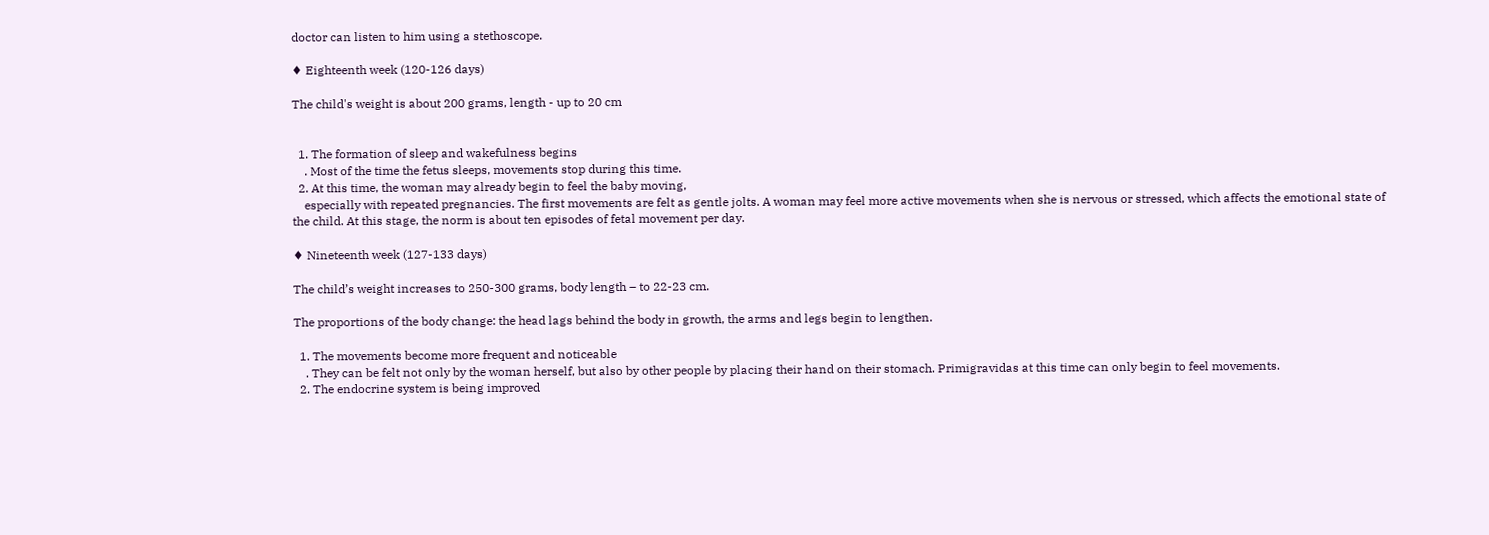doctor can listen to him using a stethoscope.

♦ Eighteenth week (120-126 days)

The child's weight is about 200 grams, length - up to 20 cm


  1. The formation of sleep and wakefulness begins
    . Most of the time the fetus sleeps, movements stop during this time.
  2. At this time, the woman may already begin to feel the baby moving,
    especially with repeated pregnancies. The first movements are felt as gentle jolts. A woman may feel more active movements when she is nervous or stressed, which affects the emotional state of the child. At this stage, the norm is about ten episodes of fetal movement per day.

♦ Nineteenth week (127-133 days)

The child’s weight increases to 250-300 grams, body length – to 22-23 cm.

The proportions of the body change: the head lags behind the body in growth, the arms and legs begin to lengthen.

  1. The movements become more frequent and noticeable
    . They can be felt not only by the woman herself, but also by other people by placing their hand on their stomach. Primigravidas at this time can only begin to feel movements.
  2. The endocrine system is being improved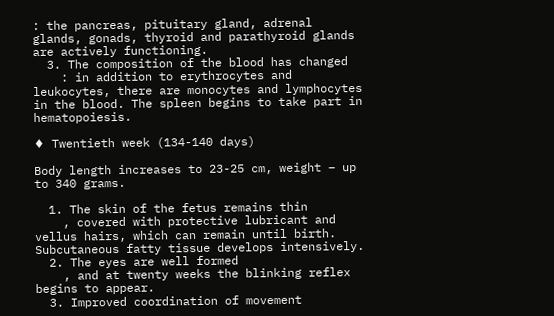: the pancreas, pituitary gland, adrenal glands, gonads, thyroid and parathyroid glands are actively functioning.
  3. The composition of the blood has changed
    : in addition to erythrocytes and leukocytes, there are monocytes and lymphocytes in the blood. The spleen begins to take part in hematopoiesis.

♦ Twentieth week (134-140 days)

Body length increases to 23-25 cm, weight – up to 340 grams.

  1. The skin of the fetus remains thin
    , covered with protective lubricant and vellus hairs, which can remain until birth. Subcutaneous fatty tissue develops intensively.
  2. The eyes are well formed
    , and at twenty weeks the blinking reflex begins to appear.
  3. Improved coordination of movement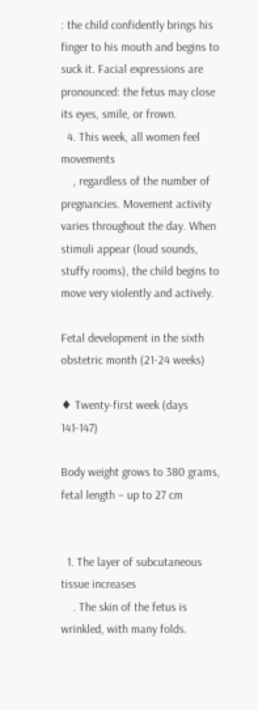: the child confidently brings his finger to his mouth and begins to suck it. Facial expressions are pronounced: the fetus may close its eyes, smile, or frown.
  4. This week, all women feel movements
    , regardless of the number of pregnancies. Movement activity varies throughout the day. When stimuli appear (loud sounds, stuffy rooms), the child begins to move very violently and actively.

Fetal development in the sixth obstetric month (21-24 weeks)

♦ Twenty-first week (days 141-147)

Body weight grows to 380 grams, fetal length – up to 27 cm


  1. The layer of subcutaneous tissue increases
    . The skin of the fetus is wrinkled, with many folds.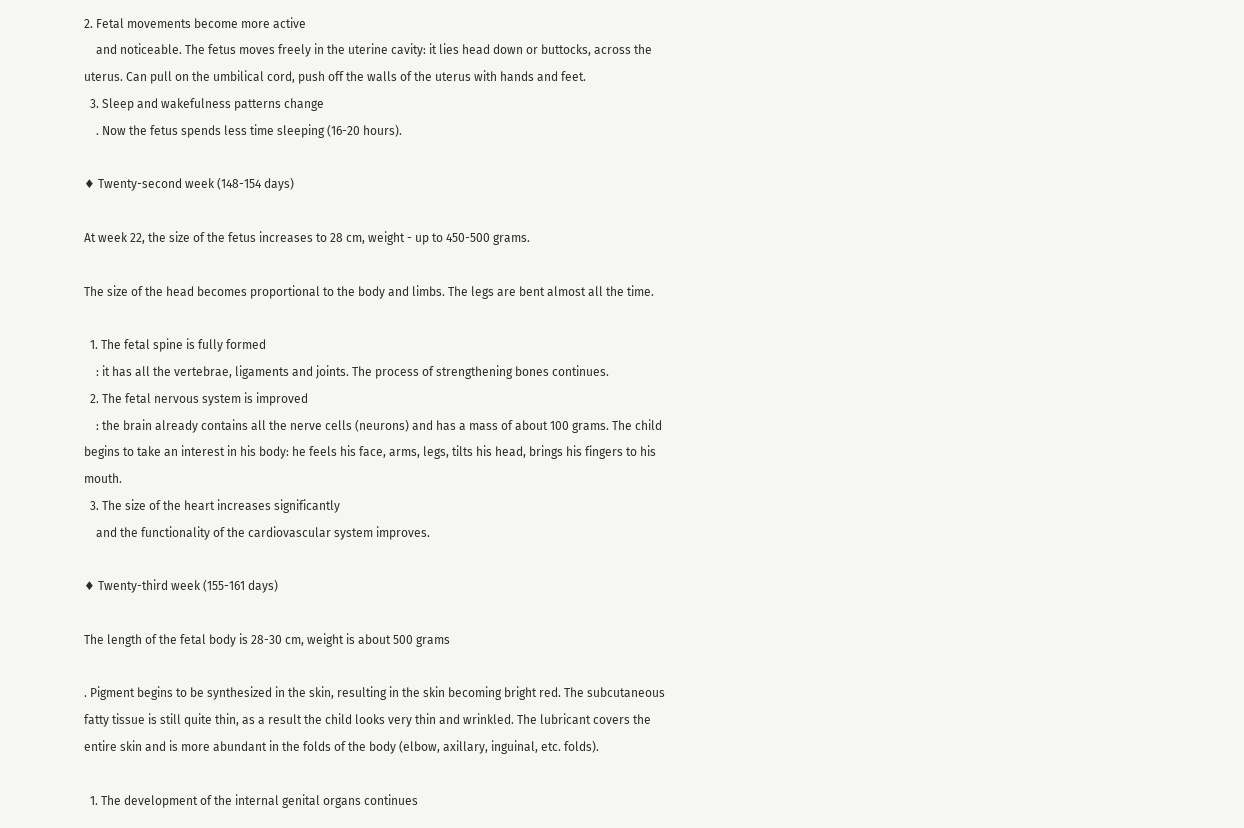2. Fetal movements become more active
    and noticeable. The fetus moves freely in the uterine cavity: it lies head down or buttocks, across the uterus. Can pull on the umbilical cord, push off the walls of the uterus with hands and feet.
  3. Sleep and wakefulness patterns change
    . Now the fetus spends less time sleeping (16-20 hours).

♦ Twenty-second week (148-154 days)

At week 22, the size of the fetus increases to 28 cm, weight - up to 450-500 grams.

The size of the head becomes proportional to the body and limbs. The legs are bent almost all the time.

  1. The fetal spine is fully formed
    : it has all the vertebrae, ligaments and joints. The process of strengthening bones continues.
  2. The fetal nervous system is improved
    : the brain already contains all the nerve cells (neurons) and has a mass of about 100 grams. The child begins to take an interest in his body: he feels his face, arms, legs, tilts his head, brings his fingers to his mouth.
  3. The size of the heart increases significantly
    and the functionality of the cardiovascular system improves.

♦ Twenty-third week (155-161 days)

The length of the fetal body is 28-30 cm, weight is about 500 grams

. Pigment begins to be synthesized in the skin, resulting in the skin becoming bright red. The subcutaneous fatty tissue is still quite thin, as a result the child looks very thin and wrinkled. The lubricant covers the entire skin and is more abundant in the folds of the body (elbow, axillary, inguinal, etc. folds).

  1. The development of the internal genital organs continues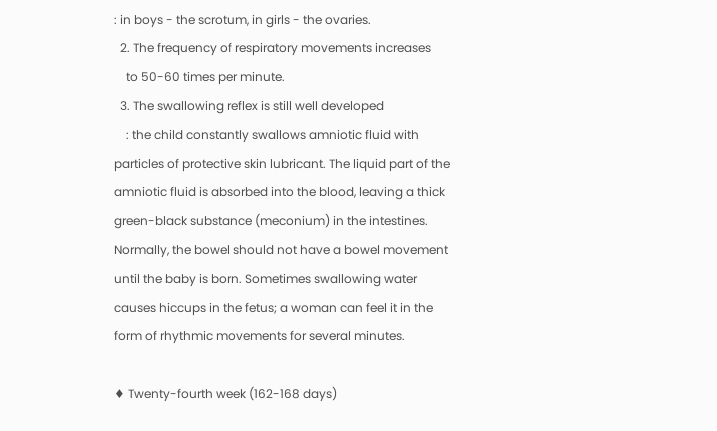: in boys - the scrotum, in girls - the ovaries.
  2. The frequency of respiratory movements increases
    to 50-60 times per minute.
  3. The swallowing reflex is still well developed
    : the child constantly swallows amniotic fluid with particles of protective skin lubricant. The liquid part of the amniotic fluid is absorbed into the blood, leaving a thick green-black substance (meconium) in the intestines. Normally, the bowel should not have a bowel movement until the baby is born. Sometimes swallowing water causes hiccups in the fetus; a woman can feel it in the form of rhythmic movements for several minutes.

♦ Twenty-fourth week (162-168 days)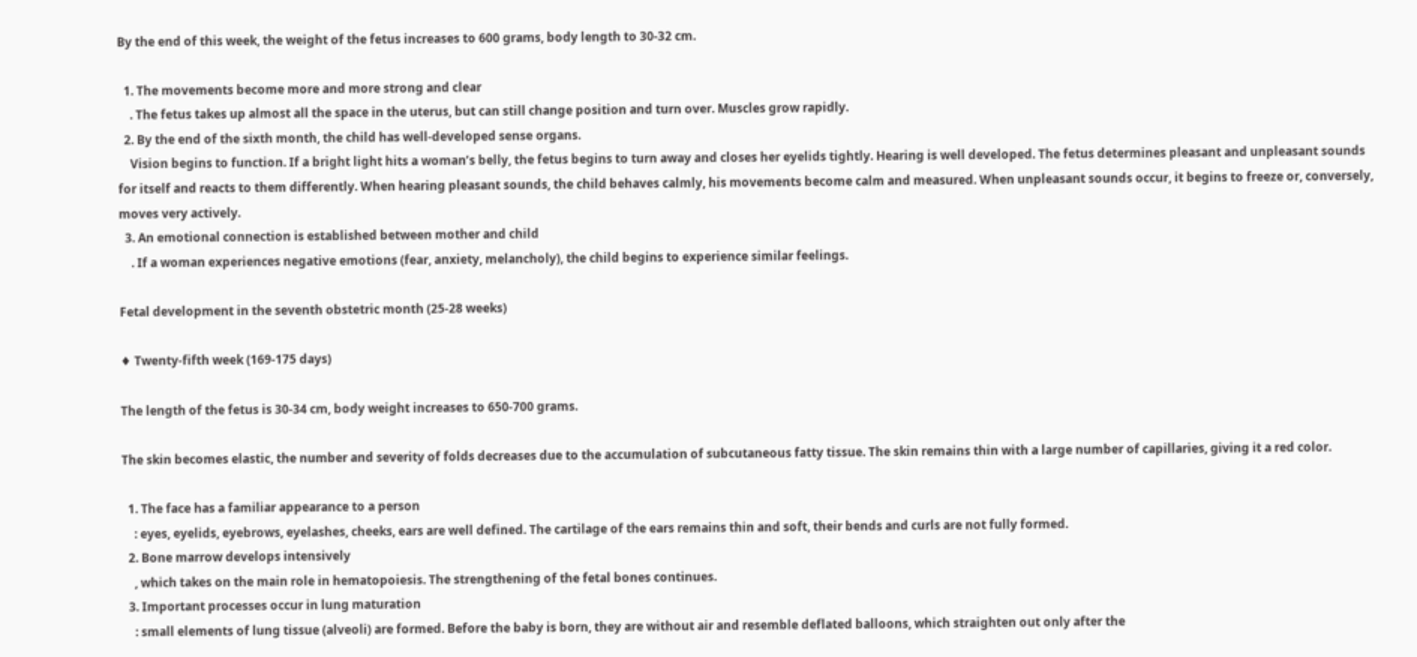By the end of this week, the weight of the fetus increases to 600 grams, body length to 30-32 cm.

  1. The movements become more and more strong and clear
    . The fetus takes up almost all the space in the uterus, but can still change position and turn over. Muscles grow rapidly.
  2. By the end of the sixth month, the child has well-developed sense organs.
    Vision begins to function. If a bright light hits a woman’s belly, the fetus begins to turn away and closes her eyelids tightly. Hearing is well developed. The fetus determines pleasant and unpleasant sounds for itself and reacts to them differently. When hearing pleasant sounds, the child behaves calmly, his movements become calm and measured. When unpleasant sounds occur, it begins to freeze or, conversely, moves very actively.
  3. An emotional connection is established between mother and child
    . If a woman experiences negative emotions (fear, anxiety, melancholy), the child begins to experience similar feelings.

Fetal development in the seventh obstetric month (25-28 weeks)

♦ Twenty-fifth week (169-175 days)

The length of the fetus is 30-34 cm, body weight increases to 650-700 grams.

The skin becomes elastic, the number and severity of folds decreases due to the accumulation of subcutaneous fatty tissue. The skin remains thin with a large number of capillaries, giving it a red color.

  1. The face has a familiar appearance to a person
    : eyes, eyelids, eyebrows, eyelashes, cheeks, ears are well defined. The cartilage of the ears remains thin and soft, their bends and curls are not fully formed.
  2. Bone marrow develops intensively
    , which takes on the main role in hematopoiesis. The strengthening of the fetal bones continues.
  3. Important processes occur in lung maturation
    : small elements of lung tissue (alveoli) are formed. Before the baby is born, they are without air and resemble deflated balloons, which straighten out only after the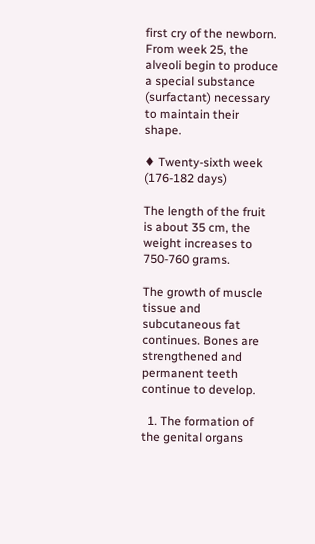first cry of the newborn. From week 25, the alveoli begin to produce a special substance (surfactant) necessary to maintain their shape.

♦ Twenty-sixth week (176-182 days)

The length of the fruit is about 35 cm, the weight increases to 750-760 grams.

The growth of muscle tissue and subcutaneous fat continues. Bones are strengthened and permanent teeth continue to develop.

  1. The formation of the genital organs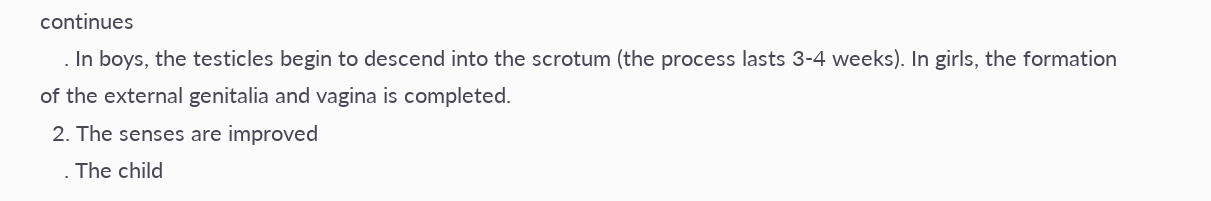continues
    . In boys, the testicles begin to descend into the scrotum (the process lasts 3-4 weeks). In girls, the formation of the external genitalia and vagina is completed.
  2. The senses are improved
    . The child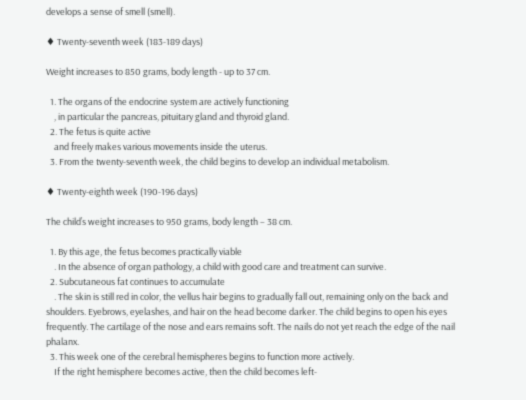develops a sense of smell (smell).

♦ Twenty-seventh week (183-189 days)

Weight increases to 850 grams, body length - up to 37 cm.

  1. The organs of the endocrine system are actively functioning
    , in particular the pancreas, pituitary gland and thyroid gland.
  2. The fetus is quite active
    and freely makes various movements inside the uterus.
  3. From the twenty-seventh week, the child begins to develop an individual metabolism.

♦ Twenty-eighth week (190-196 days)

The child’s weight increases to 950 grams, body length – 38 cm.

  1. By this age, the fetus becomes practically viable
    . In the absence of organ pathology, a child with good care and treatment can survive.
  2. Subcutaneous fat continues to accumulate
    . The skin is still red in color, the vellus hair begins to gradually fall out, remaining only on the back and shoulders. Eyebrows, eyelashes, and hair on the head become darker. The child begins to open his eyes frequently. The cartilage of the nose and ears remains soft. The nails do not yet reach the edge of the nail phalanx.
  3. This week one of the cerebral hemispheres begins to function more actively.
    If the right hemisphere becomes active, then the child becomes left-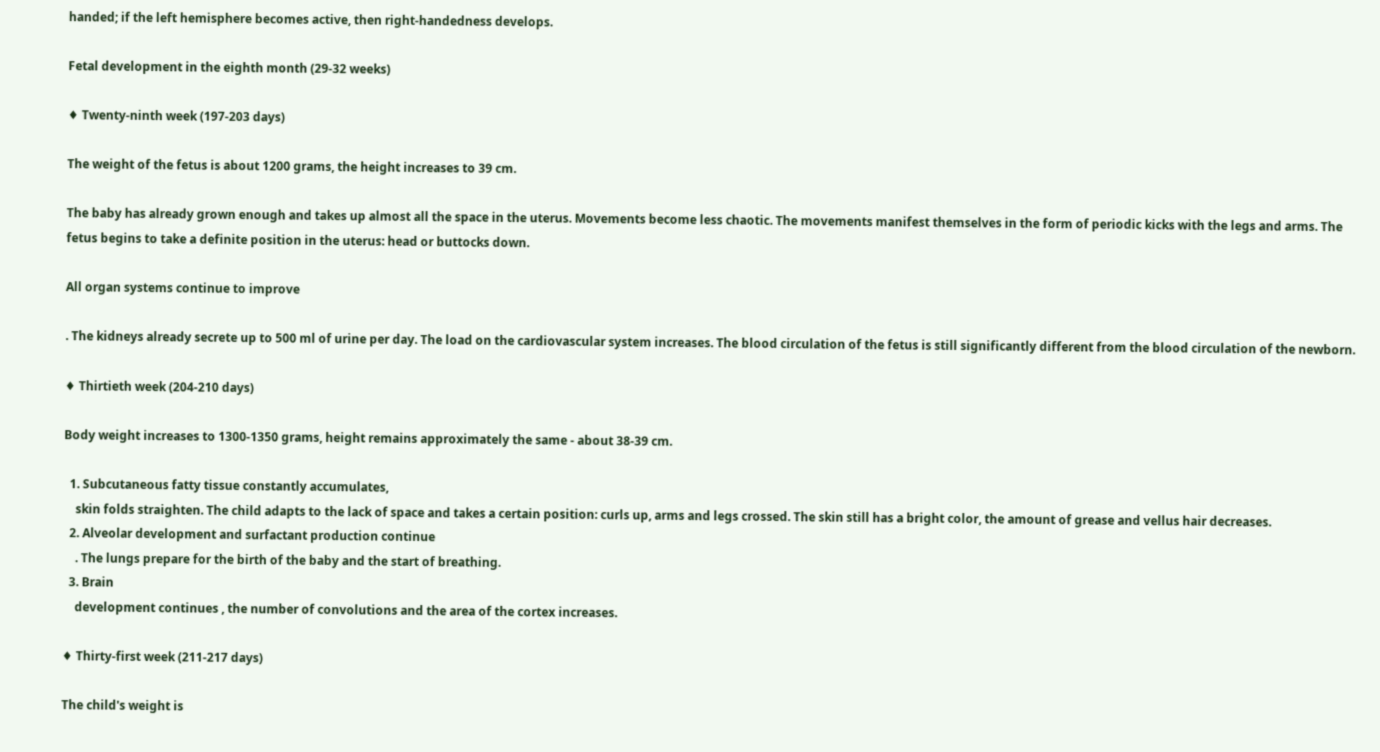handed; if the left hemisphere becomes active, then right-handedness develops.

Fetal development in the eighth month (29-32 weeks)

♦ Twenty-ninth week (197-203 days)

The weight of the fetus is about 1200 grams, the height increases to 39 cm.

The baby has already grown enough and takes up almost all the space in the uterus. Movements become less chaotic. The movements manifest themselves in the form of periodic kicks with the legs and arms. The fetus begins to take a definite position in the uterus: head or buttocks down.

All organ systems continue to improve

. The kidneys already secrete up to 500 ml of urine per day. The load on the cardiovascular system increases. The blood circulation of the fetus is still significantly different from the blood circulation of the newborn.

♦ Thirtieth week (204-210 days)

Body weight increases to 1300-1350 grams, height remains approximately the same - about 38-39 cm.

  1. Subcutaneous fatty tissue constantly accumulates,
    skin folds straighten. The child adapts to the lack of space and takes a certain position: curls up, arms and legs crossed. The skin still has a bright color, the amount of grease and vellus hair decreases.
  2. Alveolar development and surfactant production continue
    . The lungs prepare for the birth of the baby and the start of breathing.
  3. Brain
    development continues , the number of convolutions and the area of the cortex increases.

♦ Thirty-first week (211-217 days)

The child's weight is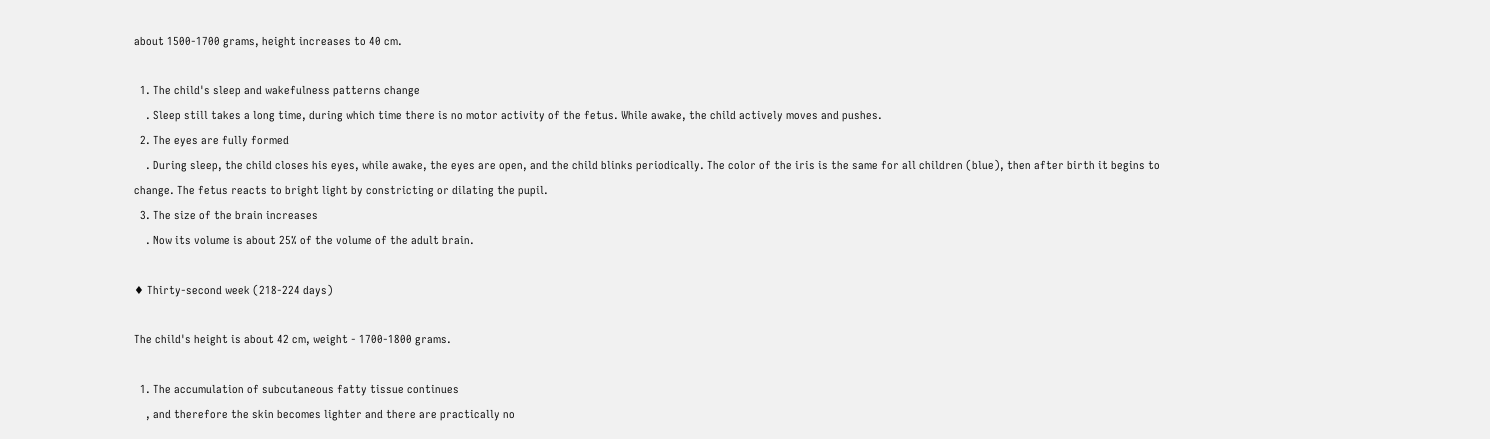about 1500-1700 grams, height increases to 40 cm.

  1. The child's sleep and wakefulness patterns change
    . Sleep still takes a long time, during which time there is no motor activity of the fetus. While awake, the child actively moves and pushes.
  2. The eyes are fully formed
    . During sleep, the child closes his eyes, while awake, the eyes are open, and the child blinks periodically. The color of the iris is the same for all children (blue), then after birth it begins to change. The fetus reacts to bright light by constricting or dilating the pupil.
  3. The size of the brain increases
    . Now its volume is about 25% of the volume of the adult brain.

♦ Thirty-second week (218-224 days)

The child's height is about 42 cm, weight - 1700-1800 grams.

  1. The accumulation of subcutaneous fatty tissue continues
    , and therefore the skin becomes lighter and there are practically no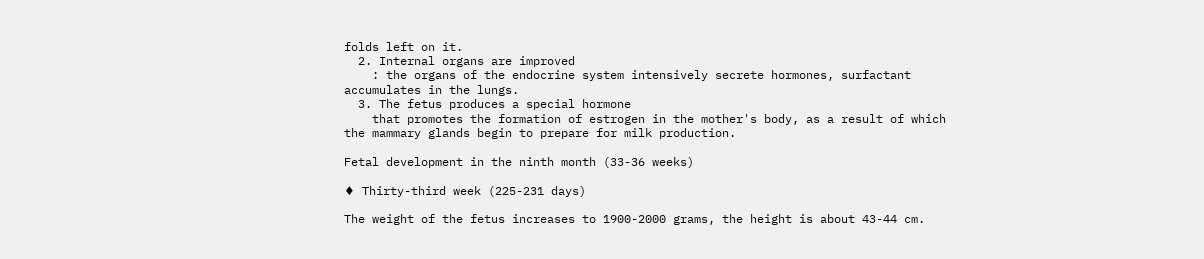folds left on it.
  2. Internal organs are improved
    : the organs of the endocrine system intensively secrete hormones, surfactant accumulates in the lungs.
  3. The fetus produces a special hormone
    that promotes the formation of estrogen in the mother's body, as a result of which the mammary glands begin to prepare for milk production.

Fetal development in the ninth month (33-36 weeks)

♦ Thirty-third week (225-231 days)

The weight of the fetus increases to 1900-2000 grams, the height is about 43-44 cm.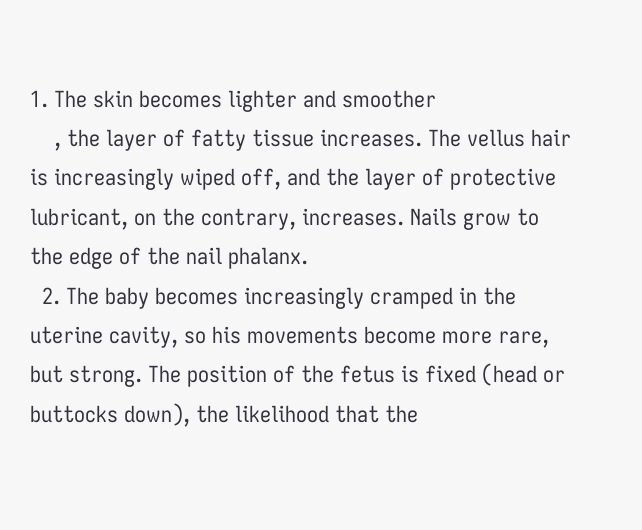1. The skin becomes lighter and smoother
    , the layer of fatty tissue increases. The vellus hair is increasingly wiped off, and the layer of protective lubricant, on the contrary, increases. Nails grow to the edge of the nail phalanx.
  2. The baby becomes increasingly cramped in the uterine cavity, so his movements become more rare, but strong. The position of the fetus is fixed (head or buttocks down), the likelihood that the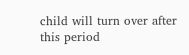child will turn over after this period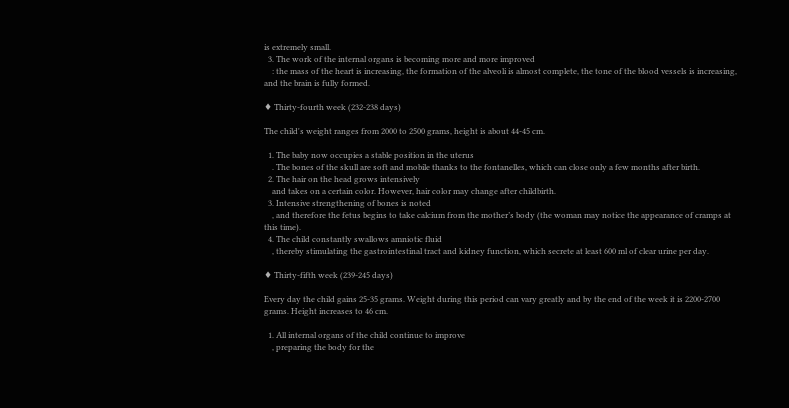is extremely small.
  3. The work of the internal organs is becoming more and more improved
    : the mass of the heart is increasing, the formation of the alveoli is almost complete, the tone of the blood vessels is increasing, and the brain is fully formed.

♦ Thirty-fourth week (232-238 days)

The child's weight ranges from 2000 to 2500 grams, height is about 44-45 cm.

  1. The baby now occupies a stable position in the uterus
    . The bones of the skull are soft and mobile thanks to the fontanelles, which can close only a few months after birth.
  2. The hair on the head grows intensively
    and takes on a certain color. However, hair color may change after childbirth.
  3. Intensive strengthening of bones is noted
    , and therefore the fetus begins to take calcium from the mother’s body (the woman may notice the appearance of cramps at this time).
  4. The child constantly swallows amniotic fluid
    , thereby stimulating the gastrointestinal tract and kidney function, which secrete at least 600 ml of clear urine per day.

♦ Thirty-fifth week (239-245 days)

Every day the child gains 25-35 grams. Weight during this period can vary greatly and by the end of the week it is 2200-2700 grams. Height increases to 46 cm.

  1. All internal organs of the child continue to improve
    , preparing the body for the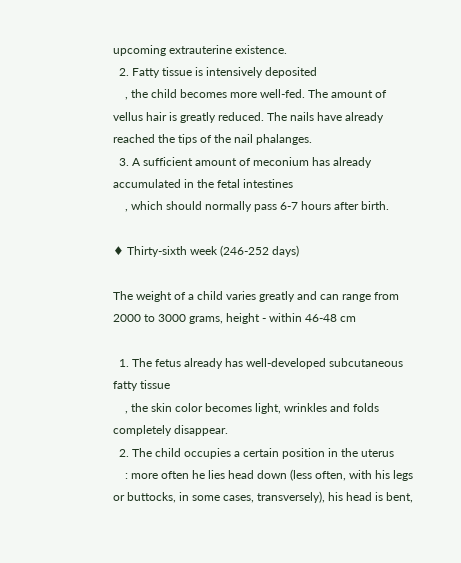upcoming extrauterine existence.
  2. Fatty tissue is intensively deposited
    , the child becomes more well-fed. The amount of vellus hair is greatly reduced. The nails have already reached the tips of the nail phalanges.
  3. A sufficient amount of meconium has already accumulated in the fetal intestines
    , which should normally pass 6-7 hours after birth.

♦ Thirty-sixth week (246-252 days)

The weight of a child varies greatly and can range from 2000 to 3000 grams, height - within 46-48 cm

  1. The fetus already has well-developed subcutaneous fatty tissue
    , the skin color becomes light, wrinkles and folds completely disappear.
  2. The child occupies a certain position in the uterus
    : more often he lies head down (less often, with his legs or buttocks, in some cases, transversely), his head is bent,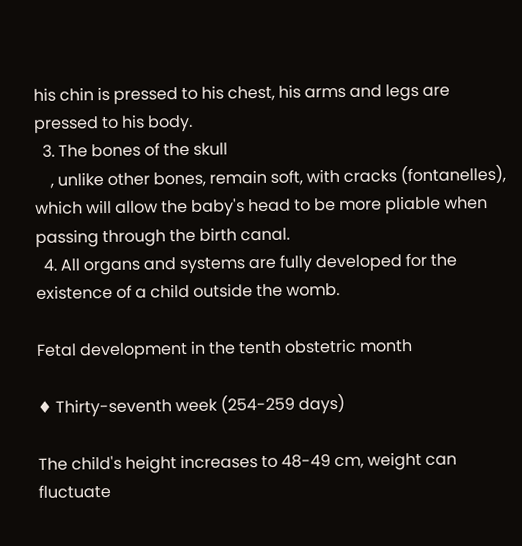his chin is pressed to his chest, his arms and legs are pressed to his body.
  3. The bones of the skull
    , unlike other bones, remain soft, with cracks (fontanelles), which will allow the baby's head to be more pliable when passing through the birth canal.
  4. All organs and systems are fully developed for the existence of a child outside the womb.

Fetal development in the tenth obstetric month

♦ Thirty-seventh week (254-259 days)

The child's height increases to 48-49 cm, weight can fluctuate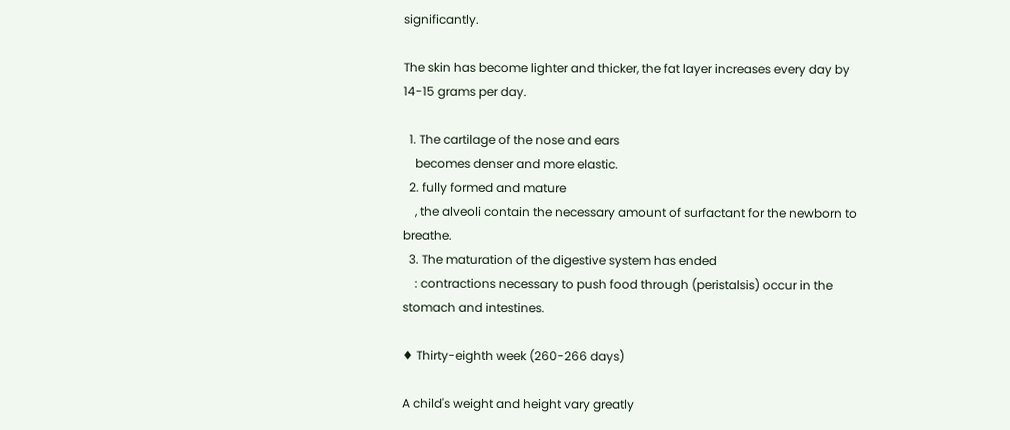significantly.

The skin has become lighter and thicker, the fat layer increases every day by 14-15 grams per day.

  1. The cartilage of the nose and ears
    becomes denser and more elastic.
  2. fully formed and mature
    , the alveoli contain the necessary amount of surfactant for the newborn to breathe.
  3. The maturation of the digestive system has ended
    : contractions necessary to push food through (peristalsis) occur in the stomach and intestines.

♦ Thirty-eighth week (260-266 days)

A child's weight and height vary greatly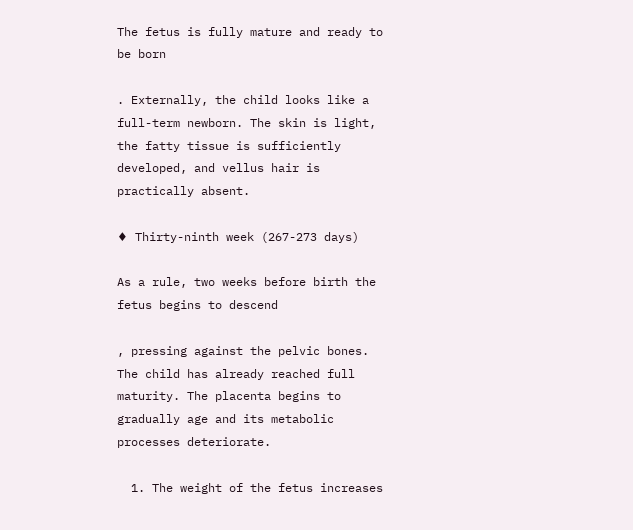The fetus is fully mature and ready to be born

. Externally, the child looks like a full-term newborn. The skin is light, the fatty tissue is sufficiently developed, and vellus hair is practically absent.

♦ Thirty-ninth week (267-273 days)

As a rule, two weeks before birth the fetus begins to descend

, pressing against the pelvic bones. The child has already reached full maturity. The placenta begins to gradually age and its metabolic processes deteriorate.

  1. The weight of the fetus increases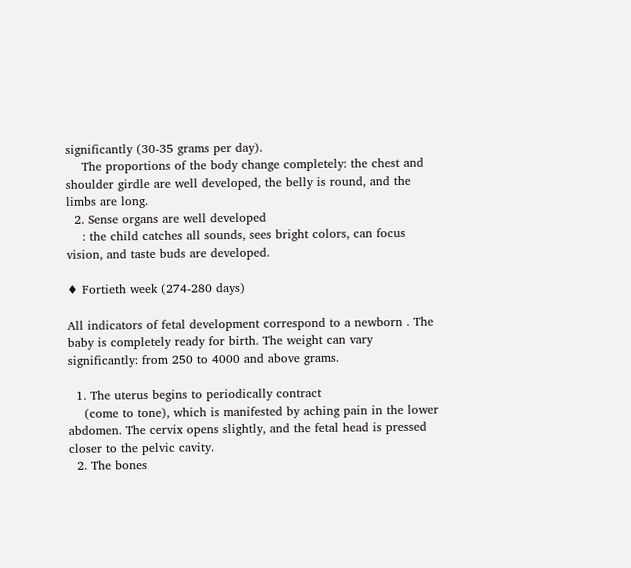significantly (30-35 grams per day).
    The proportions of the body change completely: the chest and shoulder girdle are well developed, the belly is round, and the limbs are long.
  2. Sense organs are well developed
    : the child catches all sounds, sees bright colors, can focus vision, and taste buds are developed.

♦ Fortieth week (274-280 days)

All indicators of fetal development correspond to a newborn . The baby is completely ready for birth. The weight can vary significantly: from 250 to 4000 and above grams.

  1. The uterus begins to periodically contract
    (come to tone), which is manifested by aching pain in the lower abdomen. The cervix opens slightly, and the fetal head is pressed closer to the pelvic cavity.
  2. The bones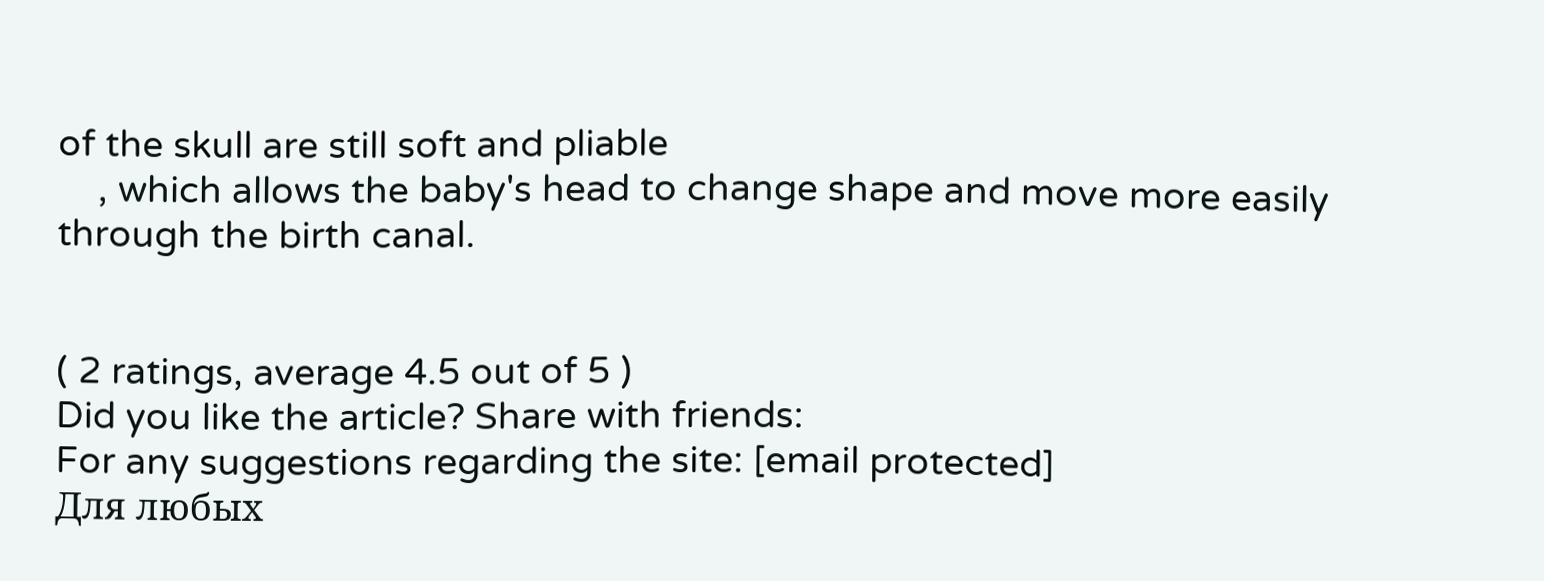of the skull are still soft and pliable
    , which allows the baby's head to change shape and move more easily through the birth canal.


( 2 ratings, average 4.5 out of 5 )
Did you like the article? Share with friends:
For any suggestions regarding the site: [email protected]
Для любых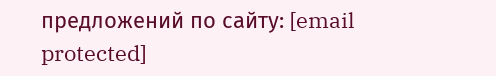предложений по сайту: [email protected]